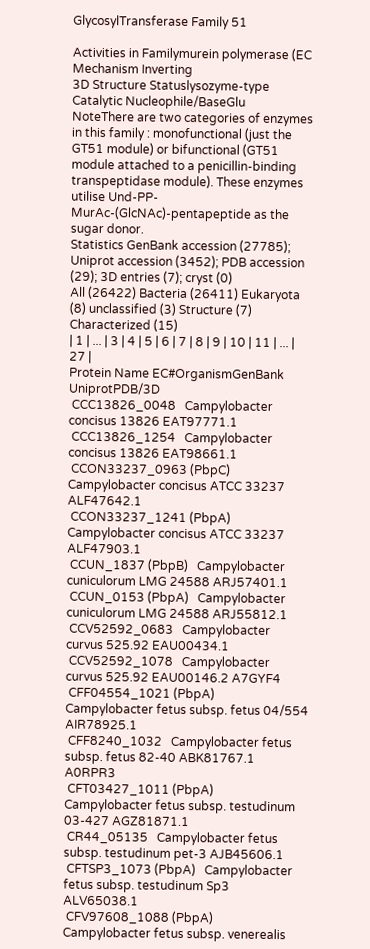GlycosylTransferase Family 51

Activities in Familymurein polymerase (EC
Mechanism Inverting
3D Structure Statuslysozyme-type
Catalytic Nucleophile/BaseGlu
NoteThere are two categories of enzymes in this family : monofunctional (just the GT51 module) or bifunctional (GT51 module attached to a penicillin-binding transpeptidase module). These enzymes utilise Und-PP-MurAc-(GlcNAc)-pentapeptide as the sugar donor.
Statistics GenBank accession (27785); Uniprot accession (3452); PDB accession (29); 3D entries (7); cryst (0)
All (26422) Bacteria (26411) Eukaryota (8) unclassified (3) Structure (7) Characterized (15)
| 1 | ... | 3 | 4 | 5 | 6 | 7 | 8 | 9 | 10 | 11 | ... | 27 |
Protein Name EC#OrganismGenBank UniprotPDB/3D
 CCC13826_0048   Campylobacter concisus 13826 EAT97771.1
 CCC13826_1254   Campylobacter concisus 13826 EAT98661.1
 CCON33237_0963 (PbpC)   Campylobacter concisus ATCC 33237 ALF47642.1
 CCON33237_1241 (PbpA)   Campylobacter concisus ATCC 33237 ALF47903.1
 CCUN_1837 (PbpB)   Campylobacter cuniculorum LMG 24588 ARJ57401.1
 CCUN_0153 (PbpA)   Campylobacter cuniculorum LMG 24588 ARJ55812.1
 CCV52592_0683   Campylobacter curvus 525.92 EAU00434.1
 CCV52592_1078   Campylobacter curvus 525.92 EAU00146.2 A7GYF4
 CFF04554_1021 (PbpA)   Campylobacter fetus subsp. fetus 04/554 AIR78925.1
 CFF8240_1032   Campylobacter fetus subsp. fetus 82-40 ABK81767.1 A0RPR3
 CFT03427_1011 (PbpA)   Campylobacter fetus subsp. testudinum 03-427 AGZ81871.1
 CR44_05135   Campylobacter fetus subsp. testudinum pet-3 AJB45606.1
 CFTSP3_1073 (PbpA)   Campylobacter fetus subsp. testudinum Sp3 ALV65038.1
 CFV97608_1088 (PbpA)   Campylobacter fetus subsp. venerealis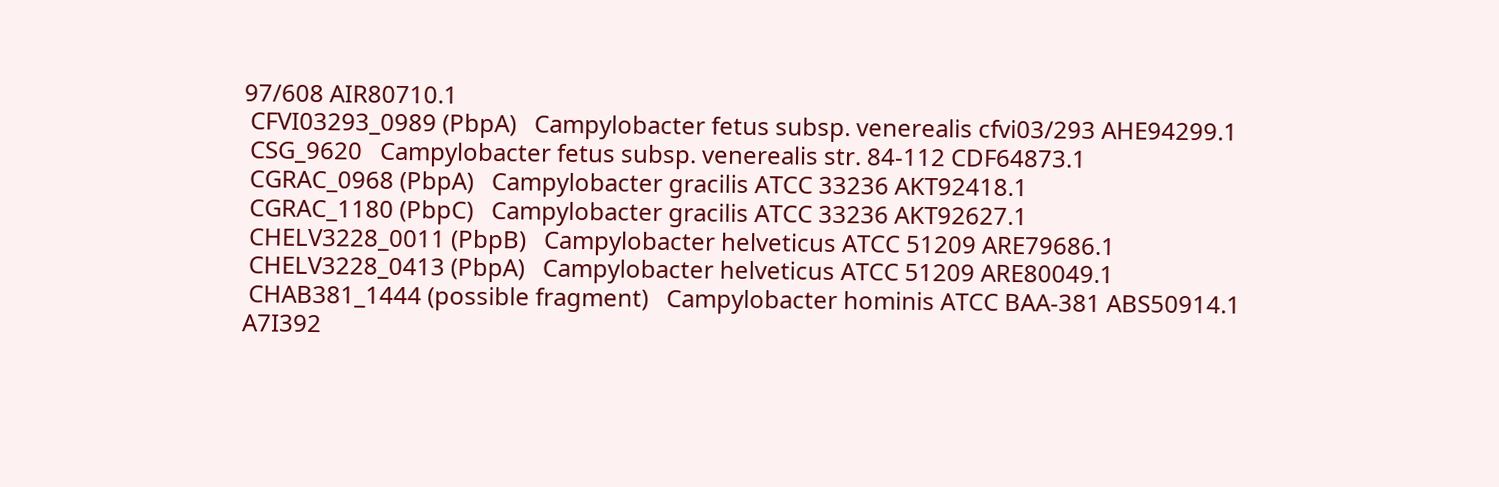97/608 AIR80710.1
 CFVI03293_0989 (PbpA)   Campylobacter fetus subsp. venerealis cfvi03/293 AHE94299.1
 CSG_9620   Campylobacter fetus subsp. venerealis str. 84-112 CDF64873.1
 CGRAC_0968 (PbpA)   Campylobacter gracilis ATCC 33236 AKT92418.1
 CGRAC_1180 (PbpC)   Campylobacter gracilis ATCC 33236 AKT92627.1
 CHELV3228_0011 (PbpB)   Campylobacter helveticus ATCC 51209 ARE79686.1
 CHELV3228_0413 (PbpA)   Campylobacter helveticus ATCC 51209 ARE80049.1
 CHAB381_1444 (possible fragment)   Campylobacter hominis ATCC BAA-381 ABS50914.1 A7I392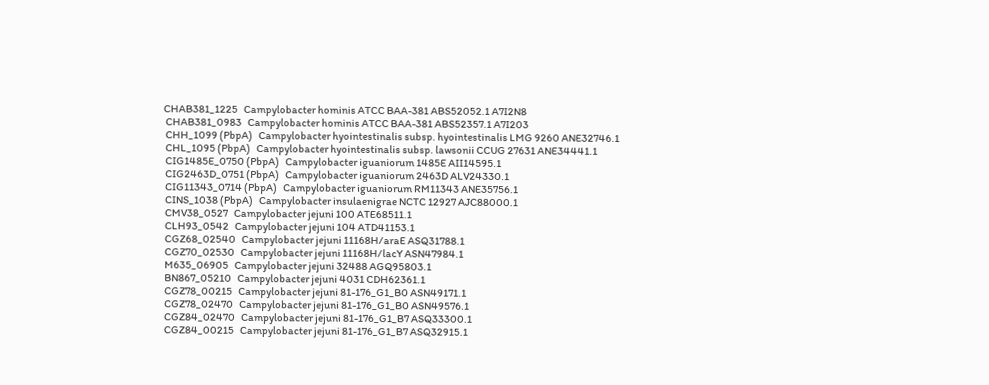CHAB381_1225   Campylobacter hominis ATCC BAA-381 ABS52052.1 A7I2N8
 CHAB381_0983   Campylobacter hominis ATCC BAA-381 ABS52357.1 A7I203
 CHH_1099 (PbpA)   Campylobacter hyointestinalis subsp. hyointestinalis LMG 9260 ANE32746.1
 CHL_1095 (PbpA)   Campylobacter hyointestinalis subsp. lawsonii CCUG 27631 ANE34441.1
 CIG1485E_0750 (PbpA)   Campylobacter iguaniorum 1485E AII14595.1
 CIG2463D_0751 (PbpA)   Campylobacter iguaniorum 2463D ALV24330.1
 CIG11343_0714 (PbpA)   Campylobacter iguaniorum RM11343 ANE35756.1
 CINS_1038 (PbpA)   Campylobacter insulaenigrae NCTC 12927 AJC88000.1
 CMV38_0527   Campylobacter jejuni 100 ATE68511.1
 CLH93_0542   Campylobacter jejuni 104 ATD41153.1
 CGZ68_02540   Campylobacter jejuni 11168H/araE ASQ31788.1
 CGZ70_02530   Campylobacter jejuni 11168H/lacY ASN47984.1
 M635_06905   Campylobacter jejuni 32488 AGQ95803.1
 BN867_05210   Campylobacter jejuni 4031 CDH62361.1
 CGZ78_00215   Campylobacter jejuni 81-176_G1_B0 ASN49171.1
 CGZ78_02470   Campylobacter jejuni 81-176_G1_B0 ASN49576.1
 CGZ84_02470   Campylobacter jejuni 81-176_G1_B7 ASQ33300.1
 CGZ84_00215   Campylobacter jejuni 81-176_G1_B7 ASQ32915.1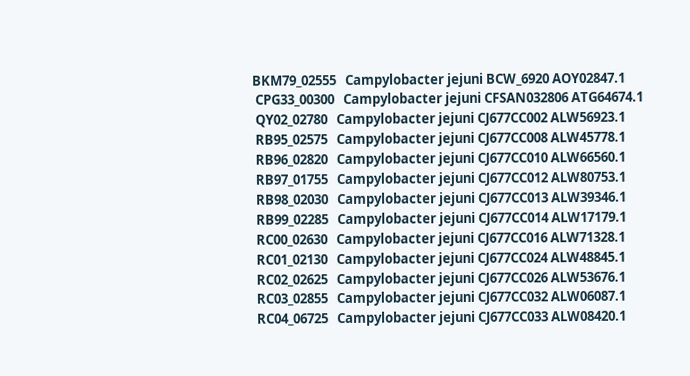BKM79_02555   Campylobacter jejuni BCW_6920 AOY02847.1
 CPG33_00300   Campylobacter jejuni CFSAN032806 ATG64674.1
 QY02_02780   Campylobacter jejuni CJ677CC002 ALW56923.1
 RB95_02575   Campylobacter jejuni CJ677CC008 ALW45778.1
 RB96_02820   Campylobacter jejuni CJ677CC010 ALW66560.1
 RB97_01755   Campylobacter jejuni CJ677CC012 ALW80753.1
 RB98_02030   Campylobacter jejuni CJ677CC013 ALW39346.1
 RB99_02285   Campylobacter jejuni CJ677CC014 ALW17179.1
 RC00_02630   Campylobacter jejuni CJ677CC016 ALW71328.1
 RC01_02130   Campylobacter jejuni CJ677CC024 ALW48845.1
 RC02_02625   Campylobacter jejuni CJ677CC026 ALW53676.1
 RC03_02855   Campylobacter jejuni CJ677CC032 ALW06087.1
 RC04_06725   Campylobacter jejuni CJ677CC033 ALW08420.1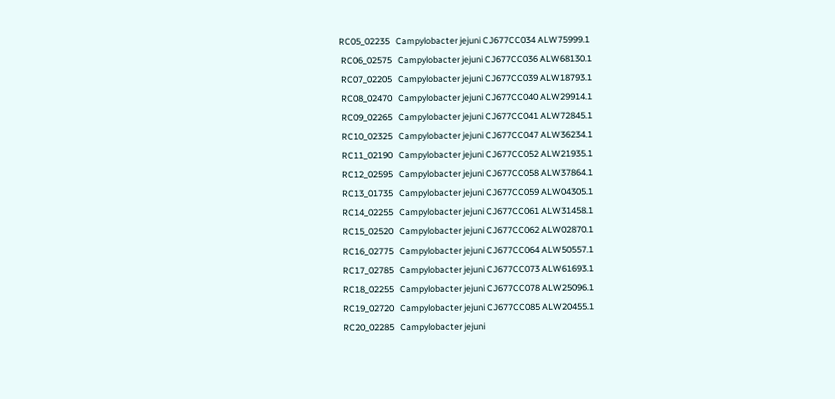RC05_02235   Campylobacter jejuni CJ677CC034 ALW75999.1
 RC06_02575   Campylobacter jejuni CJ677CC036 ALW68130.1
 RC07_02205   Campylobacter jejuni CJ677CC039 ALW18793.1
 RC08_02470   Campylobacter jejuni CJ677CC040 ALW29914.1
 RC09_02265   Campylobacter jejuni CJ677CC041 ALW72845.1
 RC10_02325   Campylobacter jejuni CJ677CC047 ALW36234.1
 RC11_02190   Campylobacter jejuni CJ677CC052 ALW21935.1
 RC12_02595   Campylobacter jejuni CJ677CC058 ALW37864.1
 RC13_01735   Campylobacter jejuni CJ677CC059 ALW04305.1
 RC14_02255   Campylobacter jejuni CJ677CC061 ALW31458.1
 RC15_02520   Campylobacter jejuni CJ677CC062 ALW02870.1
 RC16_02775   Campylobacter jejuni CJ677CC064 ALW50557.1
 RC17_02785   Campylobacter jejuni CJ677CC073 ALW61693.1
 RC18_02255   Campylobacter jejuni CJ677CC078 ALW25096.1
 RC19_02720   Campylobacter jejuni CJ677CC085 ALW20455.1
 RC20_02285   Campylobacter jejuni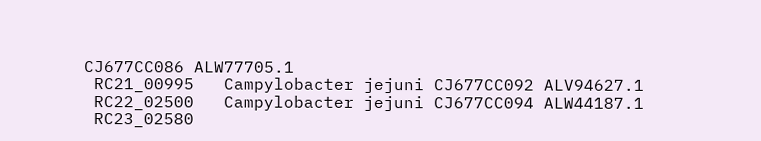CJ677CC086 ALW77705.1
 RC21_00995   Campylobacter jejuni CJ677CC092 ALV94627.1
 RC22_02500   Campylobacter jejuni CJ677CC094 ALW44187.1
 RC23_02580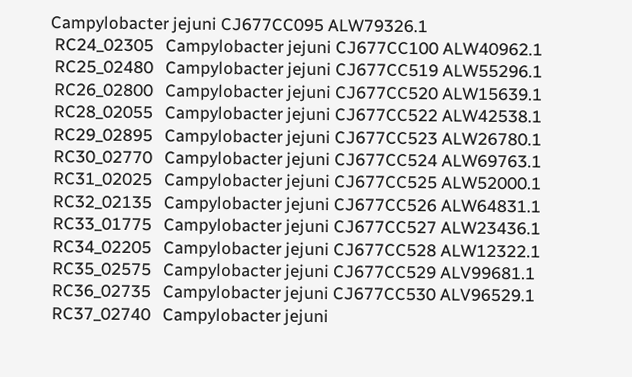Campylobacter jejuni CJ677CC095 ALW79326.1
 RC24_02305   Campylobacter jejuni CJ677CC100 ALW40962.1
 RC25_02480   Campylobacter jejuni CJ677CC519 ALW55296.1
 RC26_02800   Campylobacter jejuni CJ677CC520 ALW15639.1
 RC28_02055   Campylobacter jejuni CJ677CC522 ALW42538.1
 RC29_02895   Campylobacter jejuni CJ677CC523 ALW26780.1
 RC30_02770   Campylobacter jejuni CJ677CC524 ALW69763.1
 RC31_02025   Campylobacter jejuni CJ677CC525 ALW52000.1
 RC32_02135   Campylobacter jejuni CJ677CC526 ALW64831.1
 RC33_01775   Campylobacter jejuni CJ677CC527 ALW23436.1
 RC34_02205   Campylobacter jejuni CJ677CC528 ALW12322.1
 RC35_02575   Campylobacter jejuni CJ677CC529 ALV99681.1
 RC36_02735   Campylobacter jejuni CJ677CC530 ALV96529.1
 RC37_02740   Campylobacter jejuni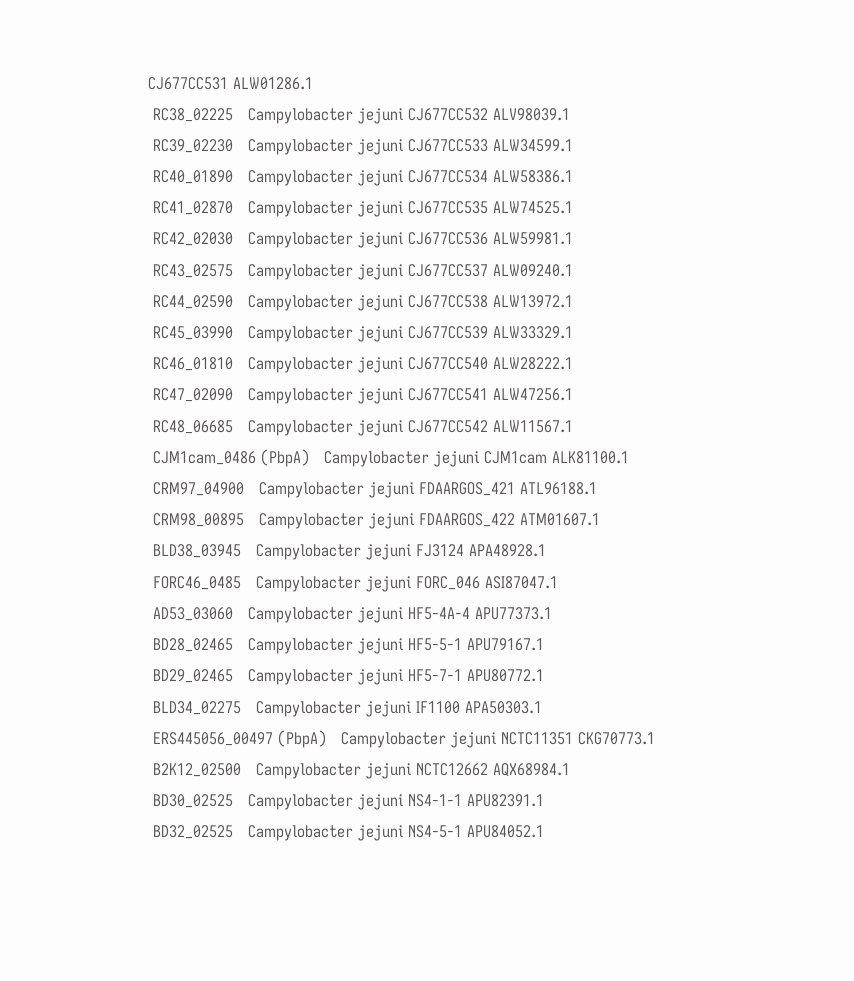CJ677CC531 ALW01286.1
 RC38_02225   Campylobacter jejuni CJ677CC532 ALV98039.1
 RC39_02230   Campylobacter jejuni CJ677CC533 ALW34599.1
 RC40_01890   Campylobacter jejuni CJ677CC534 ALW58386.1
 RC41_02870   Campylobacter jejuni CJ677CC535 ALW74525.1
 RC42_02030   Campylobacter jejuni CJ677CC536 ALW59981.1
 RC43_02575   Campylobacter jejuni CJ677CC537 ALW09240.1
 RC44_02590   Campylobacter jejuni CJ677CC538 ALW13972.1
 RC45_03990   Campylobacter jejuni CJ677CC539 ALW33329.1
 RC46_01810   Campylobacter jejuni CJ677CC540 ALW28222.1
 RC47_02090   Campylobacter jejuni CJ677CC541 ALW47256.1
 RC48_06685   Campylobacter jejuni CJ677CC542 ALW11567.1
 CJM1cam_0486 (PbpA)   Campylobacter jejuni CJM1cam ALK81100.1
 CRM97_04900   Campylobacter jejuni FDAARGOS_421 ATL96188.1
 CRM98_00895   Campylobacter jejuni FDAARGOS_422 ATM01607.1
 BLD38_03945   Campylobacter jejuni FJ3124 APA48928.1
 FORC46_0485   Campylobacter jejuni FORC_046 ASI87047.1
 AD53_03060   Campylobacter jejuni HF5-4A-4 APU77373.1
 BD28_02465   Campylobacter jejuni HF5-5-1 APU79167.1
 BD29_02465   Campylobacter jejuni HF5-7-1 APU80772.1
 BLD34_02275   Campylobacter jejuni IF1100 APA50303.1
 ERS445056_00497 (PbpA)   Campylobacter jejuni NCTC11351 CKG70773.1
 B2K12_02500   Campylobacter jejuni NCTC12662 AQX68984.1
 BD30_02525   Campylobacter jejuni NS4-1-1 APU82391.1
 BD32_02525   Campylobacter jejuni NS4-5-1 APU84052.1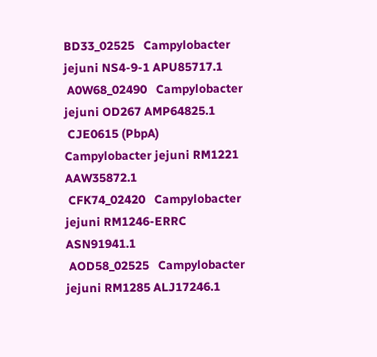BD33_02525   Campylobacter jejuni NS4-9-1 APU85717.1
 A0W68_02490   Campylobacter jejuni OD267 AMP64825.1
 CJE0615 (PbpA)   Campylobacter jejuni RM1221 AAW35872.1
 CFK74_02420   Campylobacter jejuni RM1246-ERRC ASN91941.1
 AOD58_02525   Campylobacter jejuni RM1285 ALJ17246.1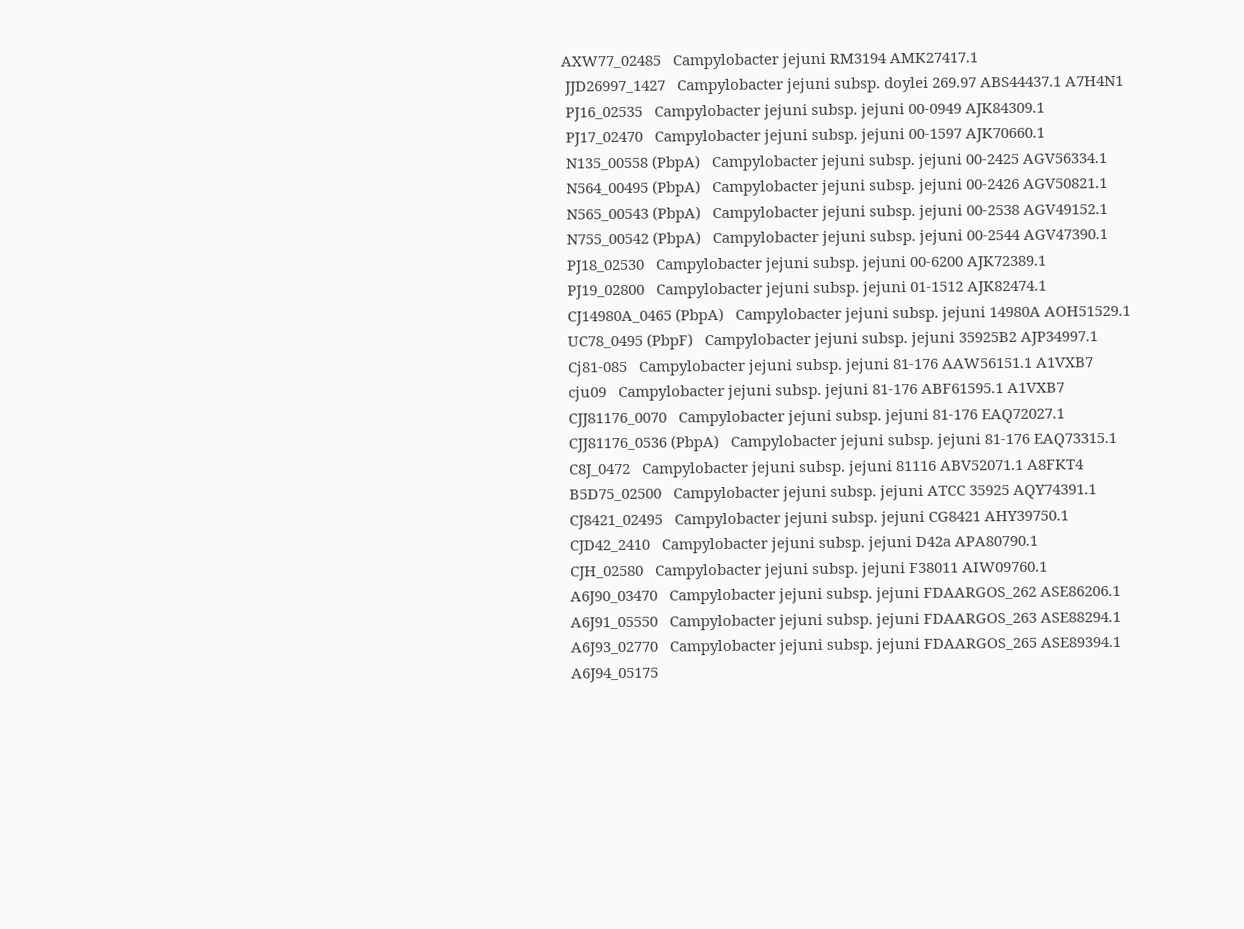AXW77_02485   Campylobacter jejuni RM3194 AMK27417.1
 JJD26997_1427   Campylobacter jejuni subsp. doylei 269.97 ABS44437.1 A7H4N1
 PJ16_02535   Campylobacter jejuni subsp. jejuni 00-0949 AJK84309.1
 PJ17_02470   Campylobacter jejuni subsp. jejuni 00-1597 AJK70660.1
 N135_00558 (PbpA)   Campylobacter jejuni subsp. jejuni 00-2425 AGV56334.1
 N564_00495 (PbpA)   Campylobacter jejuni subsp. jejuni 00-2426 AGV50821.1
 N565_00543 (PbpA)   Campylobacter jejuni subsp. jejuni 00-2538 AGV49152.1
 N755_00542 (PbpA)   Campylobacter jejuni subsp. jejuni 00-2544 AGV47390.1
 PJ18_02530   Campylobacter jejuni subsp. jejuni 00-6200 AJK72389.1
 PJ19_02800   Campylobacter jejuni subsp. jejuni 01-1512 AJK82474.1
 CJ14980A_0465 (PbpA)   Campylobacter jejuni subsp. jejuni 14980A AOH51529.1
 UC78_0495 (PbpF)   Campylobacter jejuni subsp. jejuni 35925B2 AJP34997.1
 Cj81-085   Campylobacter jejuni subsp. jejuni 81-176 AAW56151.1 A1VXB7
 cju09   Campylobacter jejuni subsp. jejuni 81-176 ABF61595.1 A1VXB7
 CJJ81176_0070   Campylobacter jejuni subsp. jejuni 81-176 EAQ72027.1
 CJJ81176_0536 (PbpA)   Campylobacter jejuni subsp. jejuni 81-176 EAQ73315.1
 C8J_0472   Campylobacter jejuni subsp. jejuni 81116 ABV52071.1 A8FKT4
 B5D75_02500   Campylobacter jejuni subsp. jejuni ATCC 35925 AQY74391.1
 CJ8421_02495   Campylobacter jejuni subsp. jejuni CG8421 AHY39750.1
 CJD42_2410   Campylobacter jejuni subsp. jejuni D42a APA80790.1
 CJH_02580   Campylobacter jejuni subsp. jejuni F38011 AIW09760.1
 A6J90_03470   Campylobacter jejuni subsp. jejuni FDAARGOS_262 ASE86206.1
 A6J91_05550   Campylobacter jejuni subsp. jejuni FDAARGOS_263 ASE88294.1
 A6J93_02770   Campylobacter jejuni subsp. jejuni FDAARGOS_265 ASE89394.1
 A6J94_05175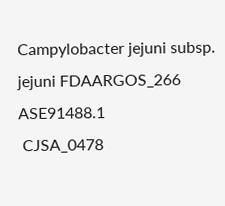Campylobacter jejuni subsp. jejuni FDAARGOS_266 ASE91488.1
 CJSA_0478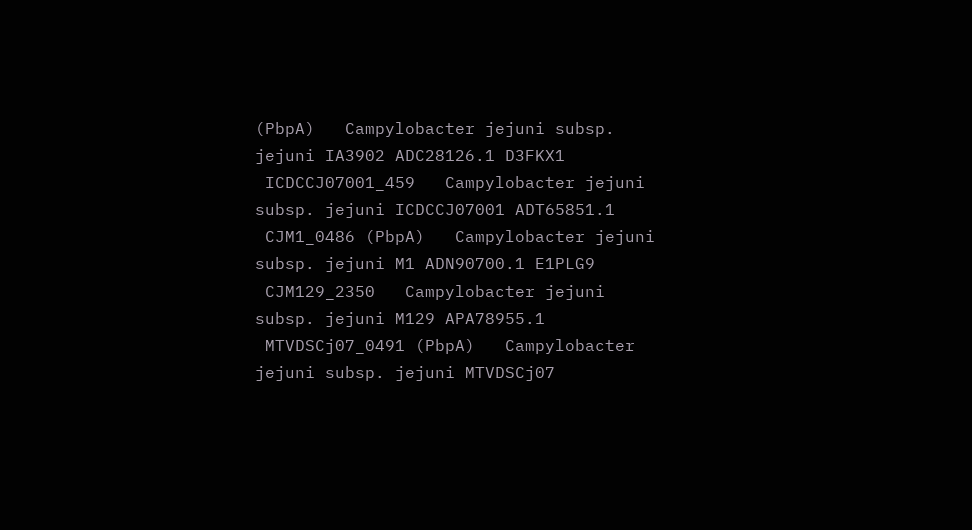(PbpA)   Campylobacter jejuni subsp. jejuni IA3902 ADC28126.1 D3FKX1
 ICDCCJ07001_459   Campylobacter jejuni subsp. jejuni ICDCCJ07001 ADT65851.1
 CJM1_0486 (PbpA)   Campylobacter jejuni subsp. jejuni M1 ADN90700.1 E1PLG9
 CJM129_2350   Campylobacter jejuni subsp. jejuni M129 APA78955.1
 MTVDSCj07_0491 (PbpA)   Campylobacter jejuni subsp. jejuni MTVDSCj07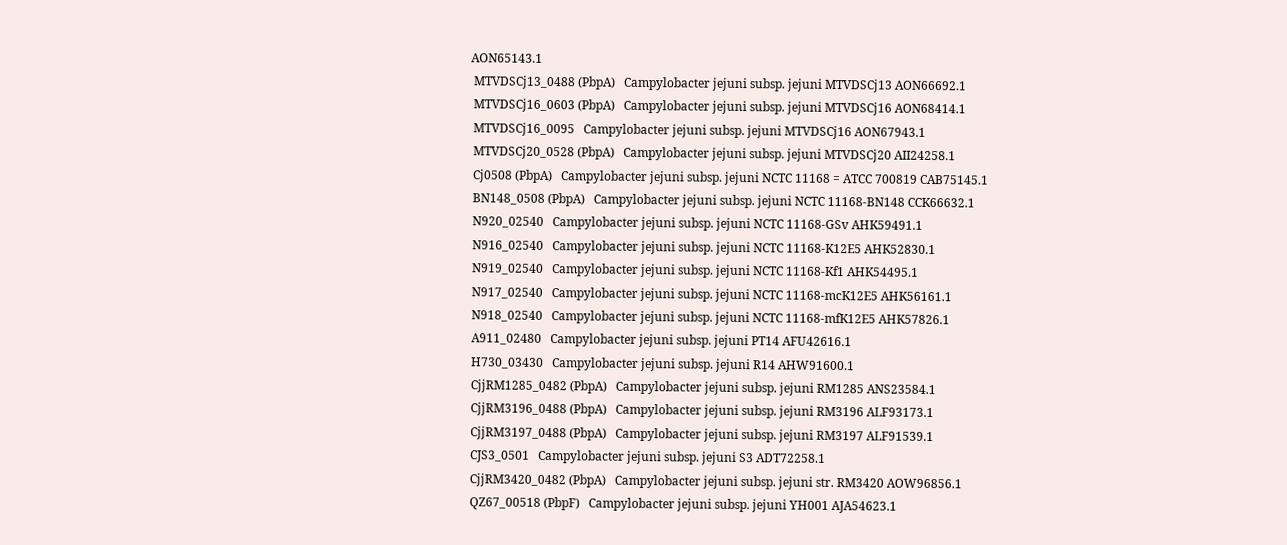AON65143.1
 MTVDSCj13_0488 (PbpA)   Campylobacter jejuni subsp. jejuni MTVDSCj13 AON66692.1
 MTVDSCj16_0603 (PbpA)   Campylobacter jejuni subsp. jejuni MTVDSCj16 AON68414.1
 MTVDSCj16_0095   Campylobacter jejuni subsp. jejuni MTVDSCj16 AON67943.1
 MTVDSCj20_0528 (PbpA)   Campylobacter jejuni subsp. jejuni MTVDSCj20 AII24258.1
 Cj0508 (PbpA)   Campylobacter jejuni subsp. jejuni NCTC 11168 = ATCC 700819 CAB75145.1
 BN148_0508 (PbpA)   Campylobacter jejuni subsp. jejuni NCTC 11168-BN148 CCK66632.1
 N920_02540   Campylobacter jejuni subsp. jejuni NCTC 11168-GSv AHK59491.1
 N916_02540   Campylobacter jejuni subsp. jejuni NCTC 11168-K12E5 AHK52830.1
 N919_02540   Campylobacter jejuni subsp. jejuni NCTC 11168-Kf1 AHK54495.1
 N917_02540   Campylobacter jejuni subsp. jejuni NCTC 11168-mcK12E5 AHK56161.1
 N918_02540   Campylobacter jejuni subsp. jejuni NCTC 11168-mfK12E5 AHK57826.1
 A911_02480   Campylobacter jejuni subsp. jejuni PT14 AFU42616.1
 H730_03430   Campylobacter jejuni subsp. jejuni R14 AHW91600.1
 CjjRM1285_0482 (PbpA)   Campylobacter jejuni subsp. jejuni RM1285 ANS23584.1
 CjjRM3196_0488 (PbpA)   Campylobacter jejuni subsp. jejuni RM3196 ALF93173.1
 CjjRM3197_0488 (PbpA)   Campylobacter jejuni subsp. jejuni RM3197 ALF91539.1
 CJS3_0501   Campylobacter jejuni subsp. jejuni S3 ADT72258.1
 CjjRM3420_0482 (PbpA)   Campylobacter jejuni subsp. jejuni str. RM3420 AOW96856.1
 QZ67_00518 (PbpF)   Campylobacter jejuni subsp. jejuni YH001 AJA54623.1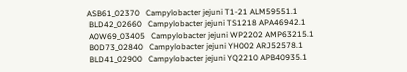ASB61_02370   Campylobacter jejuni T1-21 ALM59551.1
 BLD42_02660   Campylobacter jejuni TS1218 APA46942.1
 A0W69_03405   Campylobacter jejuni WP2202 AMP63215.1
 B0D73_02840   Campylobacter jejuni YH002 ARJ52578.1
 BLD41_02900   Campylobacter jejuni YQ2210 APB40935.1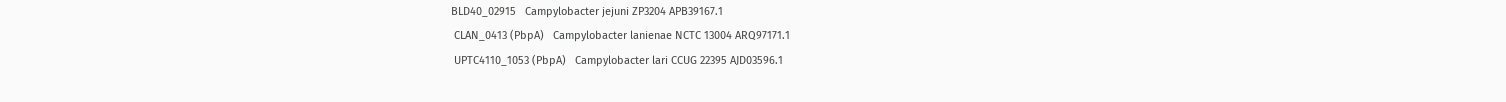BLD40_02915   Campylobacter jejuni ZP3204 APB39167.1
 CLAN_0413 (PbpA)   Campylobacter lanienae NCTC 13004 ARQ97171.1
 UPTC4110_1053 (PbpA)   Campylobacter lari CCUG 22395 AJD03596.1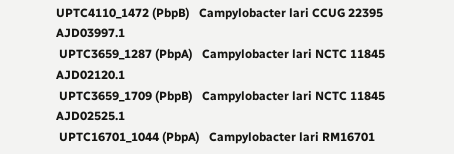UPTC4110_1472 (PbpB)   Campylobacter lari CCUG 22395 AJD03997.1
 UPTC3659_1287 (PbpA)   Campylobacter lari NCTC 11845 AJD02120.1
 UPTC3659_1709 (PbpB)   Campylobacter lari NCTC 11845 AJD02525.1
 UPTC16701_1044 (PbpA)   Campylobacter lari RM16701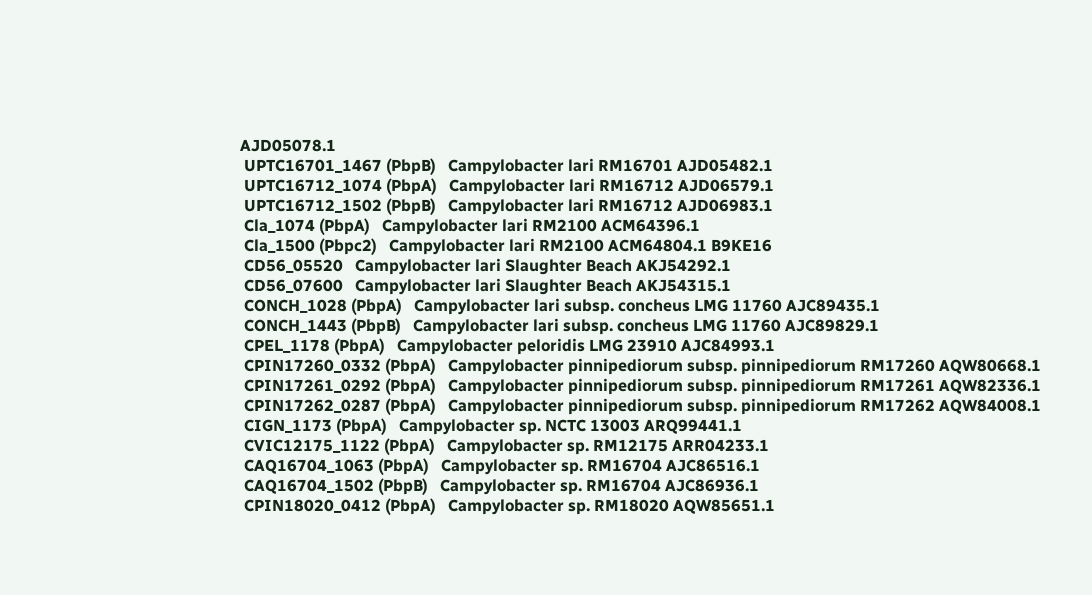AJD05078.1
 UPTC16701_1467 (PbpB)   Campylobacter lari RM16701 AJD05482.1
 UPTC16712_1074 (PbpA)   Campylobacter lari RM16712 AJD06579.1
 UPTC16712_1502 (PbpB)   Campylobacter lari RM16712 AJD06983.1
 Cla_1074 (PbpA)   Campylobacter lari RM2100 ACM64396.1
 Cla_1500 (Pbpc2)   Campylobacter lari RM2100 ACM64804.1 B9KE16
 CD56_05520   Campylobacter lari Slaughter Beach AKJ54292.1
 CD56_07600   Campylobacter lari Slaughter Beach AKJ54315.1
 CONCH_1028 (PbpA)   Campylobacter lari subsp. concheus LMG 11760 AJC89435.1
 CONCH_1443 (PbpB)   Campylobacter lari subsp. concheus LMG 11760 AJC89829.1
 CPEL_1178 (PbpA)   Campylobacter peloridis LMG 23910 AJC84993.1
 CPIN17260_0332 (PbpA)   Campylobacter pinnipediorum subsp. pinnipediorum RM17260 AQW80668.1
 CPIN17261_0292 (PbpA)   Campylobacter pinnipediorum subsp. pinnipediorum RM17261 AQW82336.1
 CPIN17262_0287 (PbpA)   Campylobacter pinnipediorum subsp. pinnipediorum RM17262 AQW84008.1
 CIGN_1173 (PbpA)   Campylobacter sp. NCTC 13003 ARQ99441.1
 CVIC12175_1122 (PbpA)   Campylobacter sp. RM12175 ARR04233.1
 CAQ16704_1063 (PbpA)   Campylobacter sp. RM16704 AJC86516.1
 CAQ16704_1502 (PbpB)   Campylobacter sp. RM16704 AJC86936.1
 CPIN18020_0412 (PbpA)   Campylobacter sp. RM18020 AQW85651.1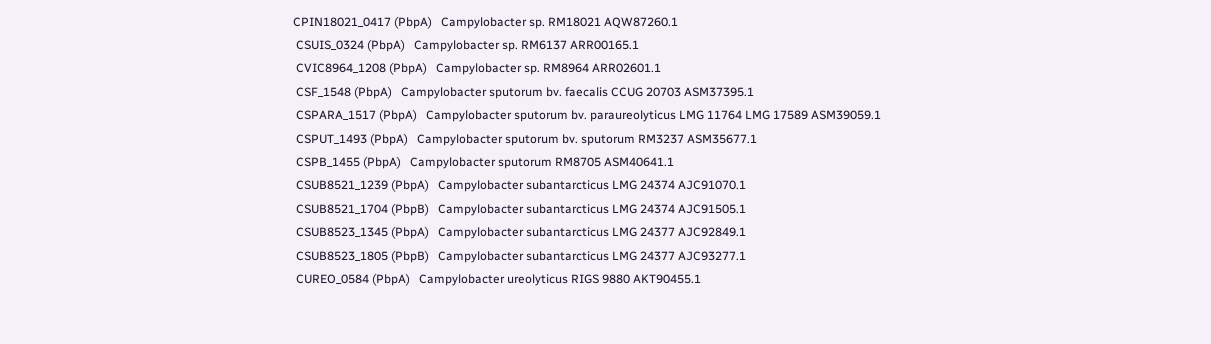CPIN18021_0417 (PbpA)   Campylobacter sp. RM18021 AQW87260.1
 CSUIS_0324 (PbpA)   Campylobacter sp. RM6137 ARR00165.1
 CVIC8964_1208 (PbpA)   Campylobacter sp. RM8964 ARR02601.1
 CSF_1548 (PbpA)   Campylobacter sputorum bv. faecalis CCUG 20703 ASM37395.1
 CSPARA_1517 (PbpA)   Campylobacter sputorum bv. paraureolyticus LMG 11764 LMG 17589 ASM39059.1
 CSPUT_1493 (PbpA)   Campylobacter sputorum bv. sputorum RM3237 ASM35677.1
 CSPB_1455 (PbpA)   Campylobacter sputorum RM8705 ASM40641.1
 CSUB8521_1239 (PbpA)   Campylobacter subantarcticus LMG 24374 AJC91070.1
 CSUB8521_1704 (PbpB)   Campylobacter subantarcticus LMG 24374 AJC91505.1
 CSUB8523_1345 (PbpA)   Campylobacter subantarcticus LMG 24377 AJC92849.1
 CSUB8523_1805 (PbpB)   Campylobacter subantarcticus LMG 24377 AJC93277.1
 CUREO_0584 (PbpA)   Campylobacter ureolyticus RIGS 9880 AKT90455.1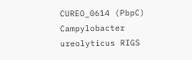CUREO_0614 (PbpC)   Campylobacter ureolyticus RIGS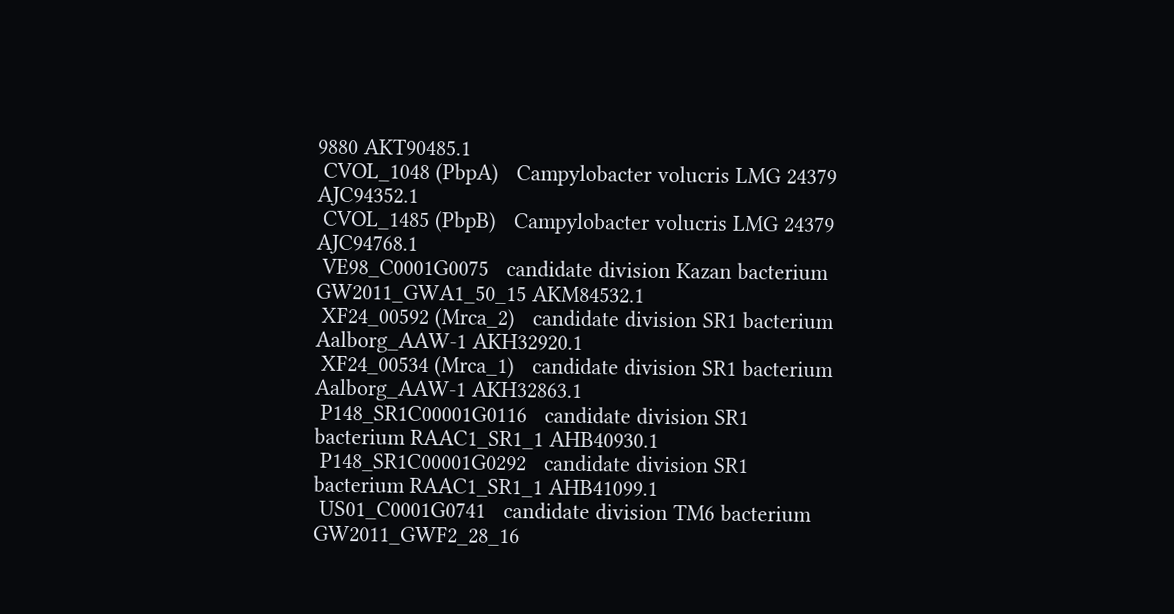9880 AKT90485.1
 CVOL_1048 (PbpA)   Campylobacter volucris LMG 24379 AJC94352.1
 CVOL_1485 (PbpB)   Campylobacter volucris LMG 24379 AJC94768.1
 VE98_C0001G0075   candidate division Kazan bacterium GW2011_GWA1_50_15 AKM84532.1
 XF24_00592 (Mrca_2)   candidate division SR1 bacterium Aalborg_AAW-1 AKH32920.1
 XF24_00534 (Mrca_1)   candidate division SR1 bacterium Aalborg_AAW-1 AKH32863.1
 P148_SR1C00001G0116   candidate division SR1 bacterium RAAC1_SR1_1 AHB40930.1
 P148_SR1C00001G0292   candidate division SR1 bacterium RAAC1_SR1_1 AHB41099.1
 US01_C0001G0741   candidate division TM6 bacterium GW2011_GWF2_28_16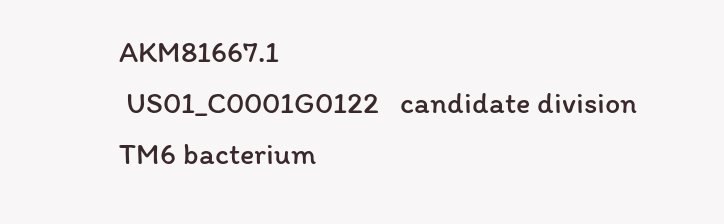AKM81667.1
 US01_C0001G0122   candidate division TM6 bacterium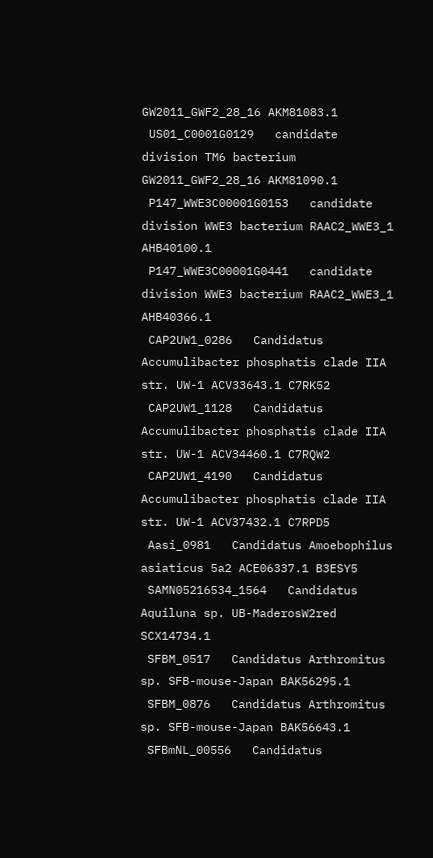GW2011_GWF2_28_16 AKM81083.1
 US01_C0001G0129   candidate division TM6 bacterium GW2011_GWF2_28_16 AKM81090.1
 P147_WWE3C00001G0153   candidate division WWE3 bacterium RAAC2_WWE3_1 AHB40100.1
 P147_WWE3C00001G0441   candidate division WWE3 bacterium RAAC2_WWE3_1 AHB40366.1
 CAP2UW1_0286   Candidatus Accumulibacter phosphatis clade IIA str. UW-1 ACV33643.1 C7RK52
 CAP2UW1_1128   Candidatus Accumulibacter phosphatis clade IIA str. UW-1 ACV34460.1 C7RQW2
 CAP2UW1_4190   Candidatus Accumulibacter phosphatis clade IIA str. UW-1 ACV37432.1 C7RPD5
 Aasi_0981   Candidatus Amoebophilus asiaticus 5a2 ACE06337.1 B3ESY5
 SAMN05216534_1564   Candidatus Aquiluna sp. UB-MaderosW2red SCX14734.1
 SFBM_0517   Candidatus Arthromitus sp. SFB-mouse-Japan BAK56295.1
 SFBM_0876   Candidatus Arthromitus sp. SFB-mouse-Japan BAK56643.1
 SFBmNL_00556   Candidatus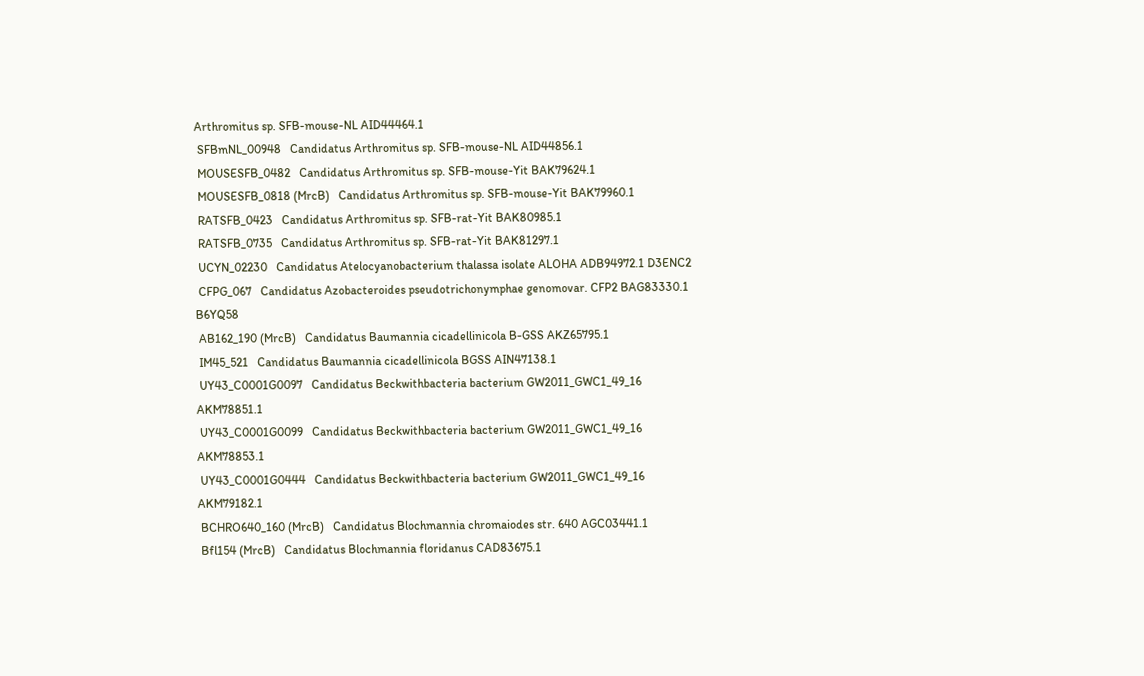Arthromitus sp. SFB-mouse-NL AID44464.1
 SFBmNL_00948   Candidatus Arthromitus sp. SFB-mouse-NL AID44856.1
 MOUSESFB_0482   Candidatus Arthromitus sp. SFB-mouse-Yit BAK79624.1
 MOUSESFB_0818 (MrcB)   Candidatus Arthromitus sp. SFB-mouse-Yit BAK79960.1
 RATSFB_0423   Candidatus Arthromitus sp. SFB-rat-Yit BAK80985.1
 RATSFB_0735   Candidatus Arthromitus sp. SFB-rat-Yit BAK81297.1
 UCYN_02230   Candidatus Atelocyanobacterium thalassa isolate ALOHA ADB94972.1 D3ENC2
 CFPG_067   Candidatus Azobacteroides pseudotrichonymphae genomovar. CFP2 BAG83330.1 B6YQ58
 AB162_190 (MrcB)   Candidatus Baumannia cicadellinicola B-GSS AKZ65795.1
 IM45_521   Candidatus Baumannia cicadellinicola BGSS AIN47138.1
 UY43_C0001G0097   Candidatus Beckwithbacteria bacterium GW2011_GWC1_49_16 AKM78851.1
 UY43_C0001G0099   Candidatus Beckwithbacteria bacterium GW2011_GWC1_49_16 AKM78853.1
 UY43_C0001G0444   Candidatus Beckwithbacteria bacterium GW2011_GWC1_49_16 AKM79182.1
 BCHRO640_160 (MrcB)   Candidatus Blochmannia chromaiodes str. 640 AGC03441.1
 Bfl154 (MrcB)   Candidatus Blochmannia floridanus CAD83675.1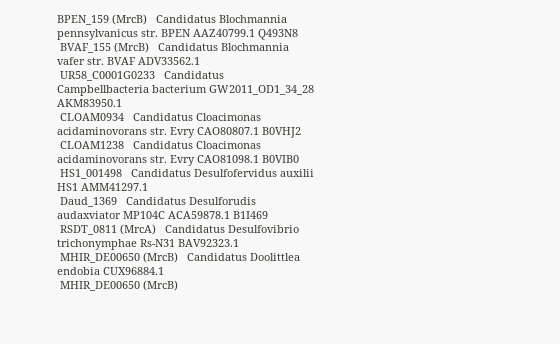BPEN_159 (MrcB)   Candidatus Blochmannia pennsylvanicus str. BPEN AAZ40799.1 Q493N8
 BVAF_155 (MrcB)   Candidatus Blochmannia vafer str. BVAF ADV33562.1
 UR58_C0001G0233   Candidatus Campbellbacteria bacterium GW2011_OD1_34_28 AKM83950.1
 CLOAM0934   Candidatus Cloacimonas acidaminovorans str. Evry CAO80807.1 B0VHJ2
 CLOAM1238   Candidatus Cloacimonas acidaminovorans str. Evry CAO81098.1 B0VIB0
 HS1_001498   Candidatus Desulfofervidus auxilii HS1 AMM41297.1
 Daud_1369   Candidatus Desulforudis audaxviator MP104C ACA59878.1 B1I469
 RSDT_0811 (MrcA)   Candidatus Desulfovibrio trichonymphae Rs-N31 BAV92323.1
 MHIR_DE00650 (MrcB)   Candidatus Doolittlea endobia CUX96884.1
 MHIR_DE00650 (MrcB)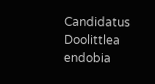Candidatus Doolittlea endobia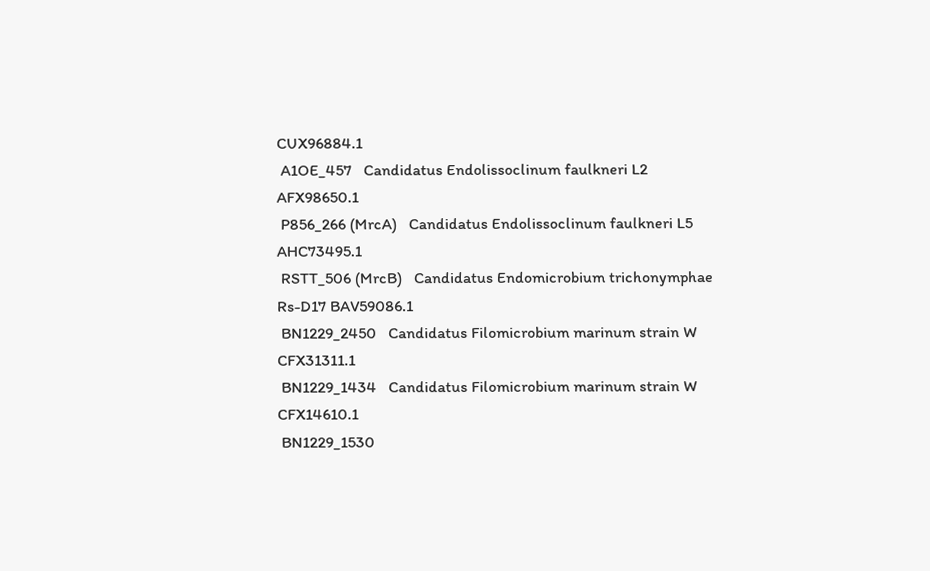CUX96884.1
 A1OE_457   Candidatus Endolissoclinum faulkneri L2 AFX98650.1
 P856_266 (MrcA)   Candidatus Endolissoclinum faulkneri L5 AHC73495.1
 RSTT_506 (MrcB)   Candidatus Endomicrobium trichonymphae Rs-D17 BAV59086.1
 BN1229_2450   Candidatus Filomicrobium marinum strain W CFX31311.1
 BN1229_1434   Candidatus Filomicrobium marinum strain W CFX14610.1
 BN1229_1530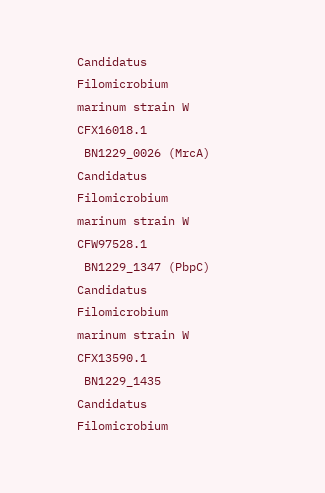Candidatus Filomicrobium marinum strain W CFX16018.1
 BN1229_0026 (MrcA)   Candidatus Filomicrobium marinum strain W CFW97528.1
 BN1229_1347 (PbpC)   Candidatus Filomicrobium marinum strain W CFX13590.1
 BN1229_1435   Candidatus Filomicrobium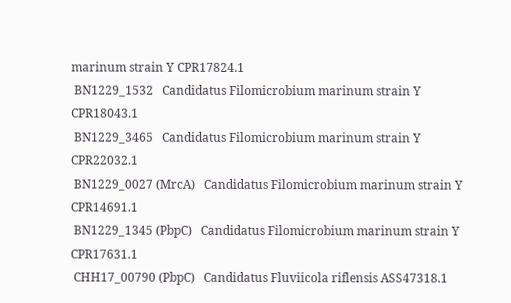marinum strain Y CPR17824.1
 BN1229_1532   Candidatus Filomicrobium marinum strain Y CPR18043.1
 BN1229_3465   Candidatus Filomicrobium marinum strain Y CPR22032.1
 BN1229_0027 (MrcA)   Candidatus Filomicrobium marinum strain Y CPR14691.1
 BN1229_1345 (PbpC)   Candidatus Filomicrobium marinum strain Y CPR17631.1
 CHH17_00790 (PbpC)   Candidatus Fluviicola riflensis ASS47318.1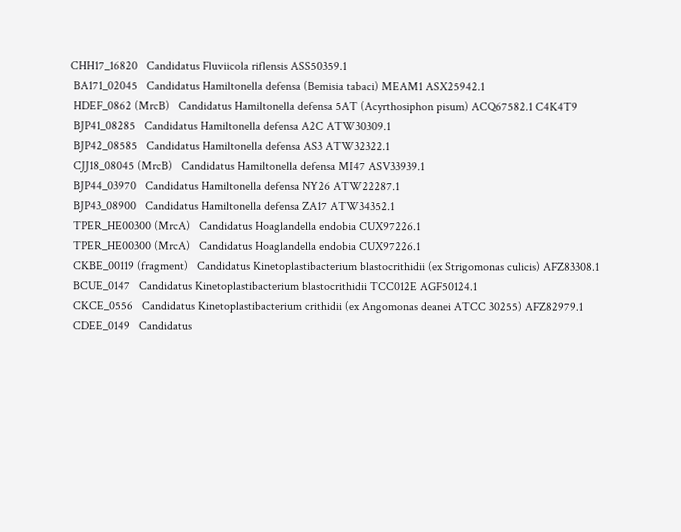CHH17_16820   Candidatus Fluviicola riflensis ASS50359.1
 BA171_02045   Candidatus Hamiltonella defensa (Bemisia tabaci) MEAM1 ASX25942.1
 HDEF_0862 (MrcB)   Candidatus Hamiltonella defensa 5AT (Acyrthosiphon pisum) ACQ67582.1 C4K4T9
 BJP41_08285   Candidatus Hamiltonella defensa A2C ATW30309.1
 BJP42_08585   Candidatus Hamiltonella defensa AS3 ATW32322.1
 CJJ18_08045 (MrcB)   Candidatus Hamiltonella defensa MI47 ASV33939.1
 BJP44_03970   Candidatus Hamiltonella defensa NY26 ATW22287.1
 BJP43_08900   Candidatus Hamiltonella defensa ZA17 ATW34352.1
 TPER_HE00300 (MrcA)   Candidatus Hoaglandella endobia CUX97226.1
 TPER_HE00300 (MrcA)   Candidatus Hoaglandella endobia CUX97226.1
 CKBE_00119 (fragment)   Candidatus Kinetoplastibacterium blastocrithidii (ex Strigomonas culicis) AFZ83308.1
 BCUE_0147   Candidatus Kinetoplastibacterium blastocrithidii TCC012E AGF50124.1
 CKCE_0556   Candidatus Kinetoplastibacterium crithidii (ex Angomonas deanei ATCC 30255) AFZ82979.1
 CDEE_0149   Candidatus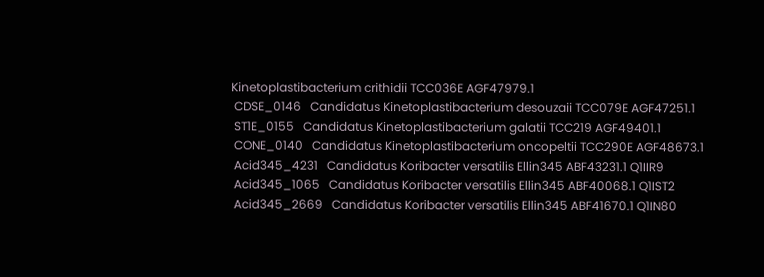Kinetoplastibacterium crithidii TCC036E AGF47979.1
 CDSE_0146   Candidatus Kinetoplastibacterium desouzaii TCC079E AGF47251.1
 ST1E_0155   Candidatus Kinetoplastibacterium galatii TCC219 AGF49401.1
 CONE_0140   Candidatus Kinetoplastibacterium oncopeltii TCC290E AGF48673.1
 Acid345_4231   Candidatus Koribacter versatilis Ellin345 ABF43231.1 Q1IIR9
 Acid345_1065   Candidatus Koribacter versatilis Ellin345 ABF40068.1 Q1IST2
 Acid345_2669   Candidatus Koribacter versatilis Ellin345 ABF41670.1 Q1IN80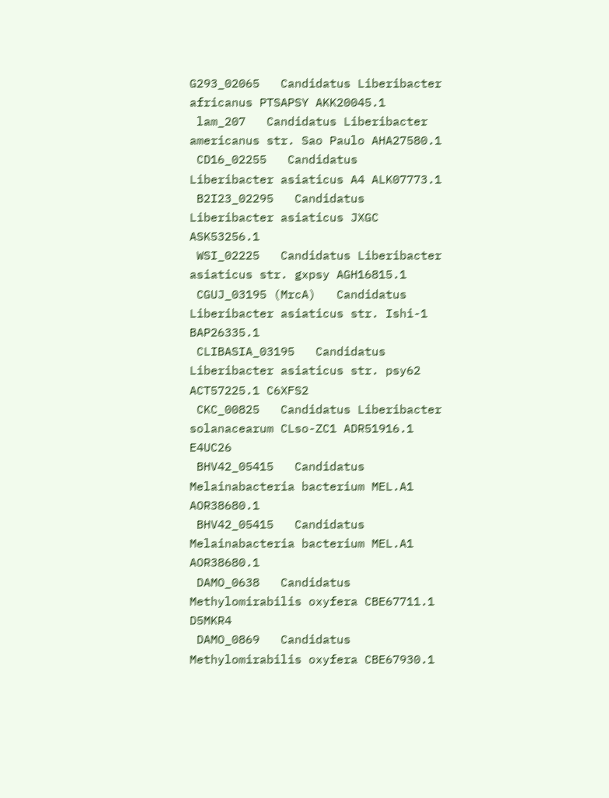G293_02065   Candidatus Liberibacter africanus PTSAPSY AKK20045.1
 lam_207   Candidatus Liberibacter americanus str. Sao Paulo AHA27580.1
 CD16_02255   Candidatus Liberibacter asiaticus A4 ALK07773.1
 B2I23_02295   Candidatus Liberibacter asiaticus JXGC ASK53256.1
 WSI_02225   Candidatus Liberibacter asiaticus str. gxpsy AGH16815.1
 CGUJ_03195 (MrcA)   Candidatus Liberibacter asiaticus str. Ishi-1 BAP26335.1
 CLIBASIA_03195   Candidatus Liberibacter asiaticus str. psy62 ACT57225.1 C6XFS2
 CKC_00825   Candidatus Liberibacter solanacearum CLso-ZC1 ADR51916.1 E4UC26
 BHV42_05415   Candidatus Melainabacteria bacterium MEL.A1 AOR38680.1
 BHV42_05415   Candidatus Melainabacteria bacterium MEL.A1 AOR38680.1
 DAMO_0638   Candidatus Methylomirabilis oxyfera CBE67711.1 D5MKR4
 DAMO_0869   Candidatus Methylomirabilis oxyfera CBE67930.1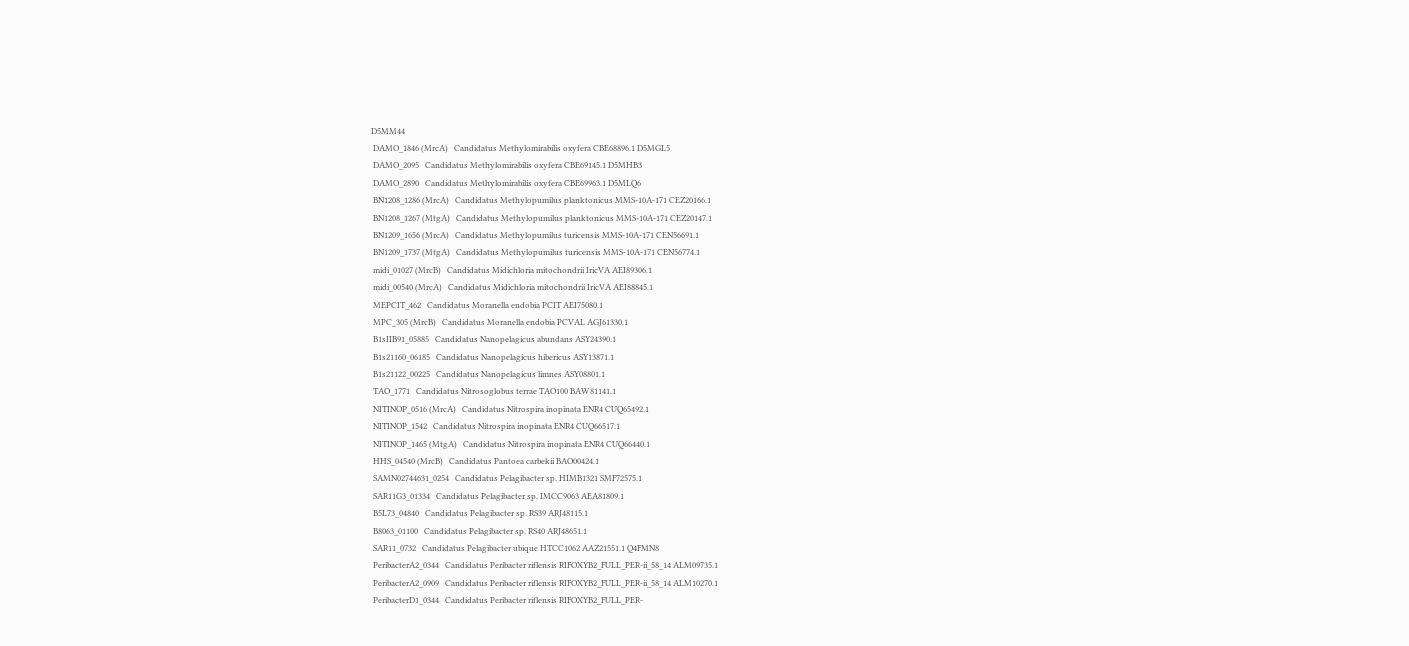D5MM44
 DAMO_1846 (MrcA)   Candidatus Methylomirabilis oxyfera CBE68896.1 D5MGL5
 DAMO_2095   Candidatus Methylomirabilis oxyfera CBE69145.1 D5MHB3
 DAMO_2890   Candidatus Methylomirabilis oxyfera CBE69963.1 D5MLQ6
 BN1208_1286 (MrcA)   Candidatus Methylopumilus planktonicus MMS-10A-171 CEZ20166.1
 BN1208_1267 (MtgA)   Candidatus Methylopumilus planktonicus MMS-10A-171 CEZ20147.1
 BN1209_1656 (MrcA)   Candidatus Methylopumilus turicensis MMS-10A-171 CEN56691.1
 BN1209_1737 (MtgA)   Candidatus Methylopumilus turicensis MMS-10A-171 CEN56774.1
 midi_01027 (MrcB)   Candidatus Midichloria mitochondrii IricVA AEI89306.1
 midi_00540 (MrcA)   Candidatus Midichloria mitochondrii IricVA AEI88845.1
 MEPCIT_462   Candidatus Moranella endobia PCIT AEI75080.1
 MPC_305 (MrcB)   Candidatus Moranella endobia PCVAL AGJ61330.1
 B1sIIB91_05885   Candidatus Nanopelagicus abundans ASY24390.1
 B1s21160_06185   Candidatus Nanopelagicus hibericus ASY13871.1
 B1s21122_00225   Candidatus Nanopelagicus limnes ASY08801.1
 TAO_1771   Candidatus Nitrosoglobus terrae TAO100 BAW81141.1
 NITINOP_0516 (MrcA)   Candidatus Nitrospira inopinata ENR4 CUQ65492.1
 NITINOP_1542   Candidatus Nitrospira inopinata ENR4 CUQ66517.1
 NITINOP_1465 (MtgA)   Candidatus Nitrospira inopinata ENR4 CUQ66440.1
 HHS_04540 (MrcB)   Candidatus Pantoea carbekii BAO00424.1
 SAMN02744631_0254   Candidatus Pelagibacter sp. HIMB1321 SMF72575.1
 SAR11G3_01334   Candidatus Pelagibacter sp. IMCC9063 AEA81809.1
 B5L73_04840   Candidatus Pelagibacter sp. RS39 ARJ48115.1
 B8063_01100   Candidatus Pelagibacter sp. RS40 ARJ48651.1
 SAR11_0732   Candidatus Pelagibacter ubique HTCC1062 AAZ21551.1 Q4FMN8
 PeribacterA2_0344   Candidatus Peribacter riflensis RIFOXYB2_FULL_PER-ii_58_14 ALM09735.1
 PeribacterA2_0909   Candidatus Peribacter riflensis RIFOXYB2_FULL_PER-ii_58_14 ALM10270.1
 PeribacterD1_0344   Candidatus Peribacter riflensis RIFOXYB2_FULL_PER-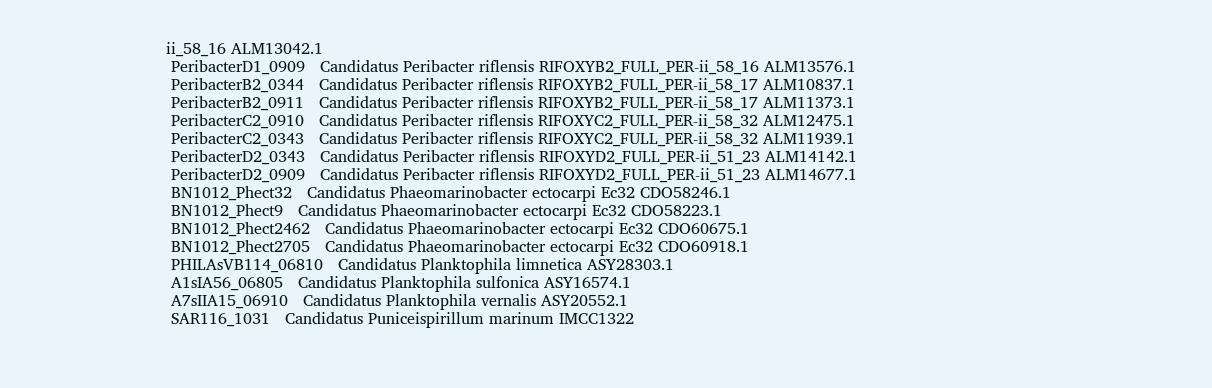ii_58_16 ALM13042.1
 PeribacterD1_0909   Candidatus Peribacter riflensis RIFOXYB2_FULL_PER-ii_58_16 ALM13576.1
 PeribacterB2_0344   Candidatus Peribacter riflensis RIFOXYB2_FULL_PER-ii_58_17 ALM10837.1
 PeribacterB2_0911   Candidatus Peribacter riflensis RIFOXYB2_FULL_PER-ii_58_17 ALM11373.1
 PeribacterC2_0910   Candidatus Peribacter riflensis RIFOXYC2_FULL_PER-ii_58_32 ALM12475.1
 PeribacterC2_0343   Candidatus Peribacter riflensis RIFOXYC2_FULL_PER-ii_58_32 ALM11939.1
 PeribacterD2_0343   Candidatus Peribacter riflensis RIFOXYD2_FULL_PER-ii_51_23 ALM14142.1
 PeribacterD2_0909   Candidatus Peribacter riflensis RIFOXYD2_FULL_PER-ii_51_23 ALM14677.1
 BN1012_Phect32   Candidatus Phaeomarinobacter ectocarpi Ec32 CDO58246.1
 BN1012_Phect9   Candidatus Phaeomarinobacter ectocarpi Ec32 CDO58223.1
 BN1012_Phect2462   Candidatus Phaeomarinobacter ectocarpi Ec32 CDO60675.1
 BN1012_Phect2705   Candidatus Phaeomarinobacter ectocarpi Ec32 CDO60918.1
 PHILAsVB114_06810   Candidatus Planktophila limnetica ASY28303.1
 A1sIA56_06805   Candidatus Planktophila sulfonica ASY16574.1
 A7sIIA15_06910   Candidatus Planktophila vernalis ASY20552.1
 SAR116_1031   Candidatus Puniceispirillum marinum IMCC1322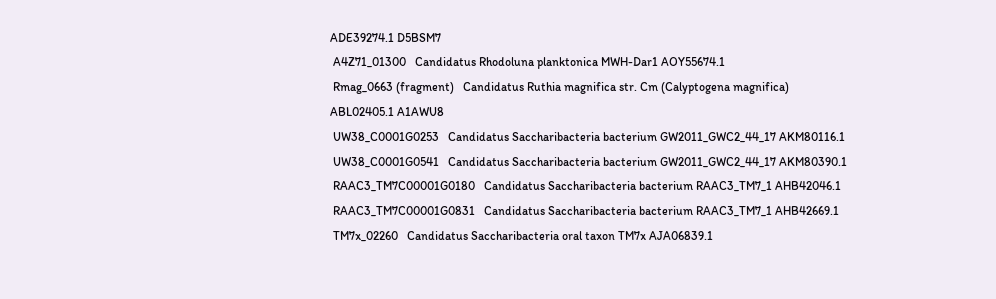ADE39274.1 D5BSM7
 A4Z71_01300   Candidatus Rhodoluna planktonica MWH-Dar1 AOY55674.1
 Rmag_0663 (fragment)   Candidatus Ruthia magnifica str. Cm (Calyptogena magnifica) ABL02405.1 A1AWU8
 UW38_C0001G0253   Candidatus Saccharibacteria bacterium GW2011_GWC2_44_17 AKM80116.1
 UW38_C0001G0541   Candidatus Saccharibacteria bacterium GW2011_GWC2_44_17 AKM80390.1
 RAAC3_TM7C00001G0180   Candidatus Saccharibacteria bacterium RAAC3_TM7_1 AHB42046.1
 RAAC3_TM7C00001G0831   Candidatus Saccharibacteria bacterium RAAC3_TM7_1 AHB42669.1
 TM7x_02260   Candidatus Saccharibacteria oral taxon TM7x AJA06839.1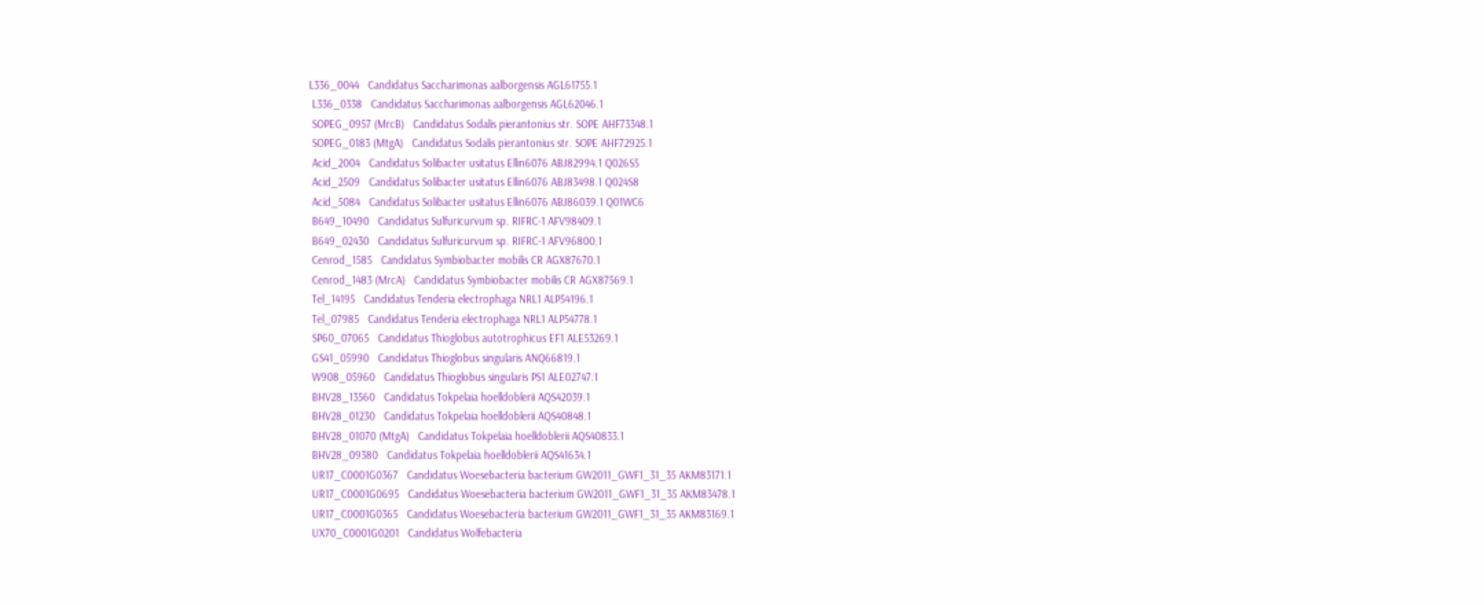L336_0044   Candidatus Saccharimonas aalborgensis AGL61755.1
 L336_0338   Candidatus Saccharimonas aalborgensis AGL62046.1
 SOPEG_0957 (MrcB)   Candidatus Sodalis pierantonius str. SOPE AHF73348.1
 SOPEG_0183 (MtgA)   Candidatus Sodalis pierantonius str. SOPE AHF72925.1
 Acid_2004   Candidatus Solibacter usitatus Ellin6076 ABJ82994.1 Q026S5
 Acid_2509   Candidatus Solibacter usitatus Ellin6076 ABJ83498.1 Q024S8
 Acid_5084   Candidatus Solibacter usitatus Ellin6076 ABJ86039.1 Q01WC6
 B649_10490   Candidatus Sulfuricurvum sp. RIFRC-1 AFV98409.1
 B649_02430   Candidatus Sulfuricurvum sp. RIFRC-1 AFV96800.1
 Cenrod_1585   Candidatus Symbiobacter mobilis CR AGX87670.1
 Cenrod_1483 (MrcA)   Candidatus Symbiobacter mobilis CR AGX87569.1
 Tel_14195   Candidatus Tenderia electrophaga NRL1 ALP54196.1
 Tel_07985   Candidatus Tenderia electrophaga NRL1 ALP54778.1
 SP60_07065   Candidatus Thioglobus autotrophicus EF1 ALE53269.1
 GS41_05990   Candidatus Thioglobus singularis ANQ66819.1
 W908_05960   Candidatus Thioglobus singularis PS1 ALE02747.1
 BHV28_13560   Candidatus Tokpelaia hoelldoblerii AQS42039.1
 BHV28_01230   Candidatus Tokpelaia hoelldoblerii AQS40848.1
 BHV28_01070 (MtgA)   Candidatus Tokpelaia hoelldoblerii AQS40833.1
 BHV28_09380   Candidatus Tokpelaia hoelldoblerii AQS41634.1
 UR17_C0001G0367   Candidatus Woesebacteria bacterium GW2011_GWF1_31_35 AKM83171.1
 UR17_C0001G0695   Candidatus Woesebacteria bacterium GW2011_GWF1_31_35 AKM83478.1
 UR17_C0001G0365   Candidatus Woesebacteria bacterium GW2011_GWF1_31_35 AKM83169.1
 UX70_C0001G0201   Candidatus Wolfebacteria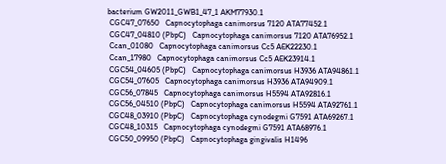bacterium GW2011_GWB1_47_1 AKM77930.1
 CGC47_07650   Capnocytophaga canimorsus 7120 ATA77452.1
 CGC47_04810 (PbpC)   Capnocytophaga canimorsus 7120 ATA76952.1
 Ccan_01080   Capnocytophaga canimorsus Cc5 AEK22230.1
 Ccan_17980   Capnocytophaga canimorsus Cc5 AEK23914.1
 CGC54_04605 (PbpC)   Capnocytophaga canimorsus H3936 ATA94861.1
 CGC54_07605   Capnocytophaga canimorsus H3936 ATA94909.1
 CGC56_07845   Capnocytophaga canimorsus H5594 ATA92816.1
 CGC56_04510 (PbpC)   Capnocytophaga canimorsus H5594 ATA92761.1
 CGC48_03910 (PbpC)   Capnocytophaga cynodegmi G7591 ATA69267.1
 CGC48_10315   Capnocytophaga cynodegmi G7591 ATA68976.1
 CGC50_09950 (PbpC)   Capnocytophaga gingivalis H1496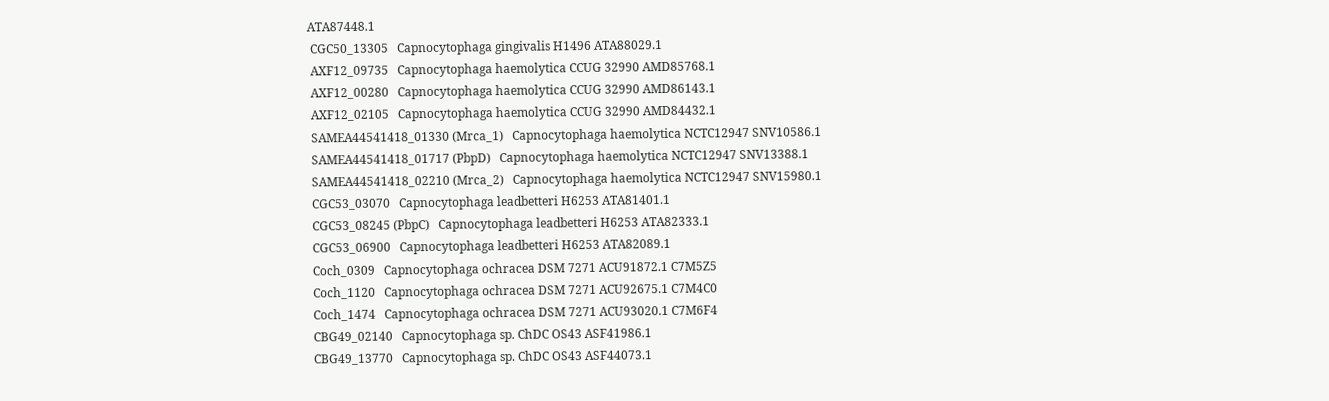ATA87448.1
 CGC50_13305   Capnocytophaga gingivalis H1496 ATA88029.1
 AXF12_09735   Capnocytophaga haemolytica CCUG 32990 AMD85768.1
 AXF12_00280   Capnocytophaga haemolytica CCUG 32990 AMD86143.1
 AXF12_02105   Capnocytophaga haemolytica CCUG 32990 AMD84432.1
 SAMEA44541418_01330 (Mrca_1)   Capnocytophaga haemolytica NCTC12947 SNV10586.1
 SAMEA44541418_01717 (PbpD)   Capnocytophaga haemolytica NCTC12947 SNV13388.1
 SAMEA44541418_02210 (Mrca_2)   Capnocytophaga haemolytica NCTC12947 SNV15980.1
 CGC53_03070   Capnocytophaga leadbetteri H6253 ATA81401.1
 CGC53_08245 (PbpC)   Capnocytophaga leadbetteri H6253 ATA82333.1
 CGC53_06900   Capnocytophaga leadbetteri H6253 ATA82089.1
 Coch_0309   Capnocytophaga ochracea DSM 7271 ACU91872.1 C7M5Z5
 Coch_1120   Capnocytophaga ochracea DSM 7271 ACU92675.1 C7M4C0
 Coch_1474   Capnocytophaga ochracea DSM 7271 ACU93020.1 C7M6F4
 CBG49_02140   Capnocytophaga sp. ChDC OS43 ASF41986.1
 CBG49_13770   Capnocytophaga sp. ChDC OS43 ASF44073.1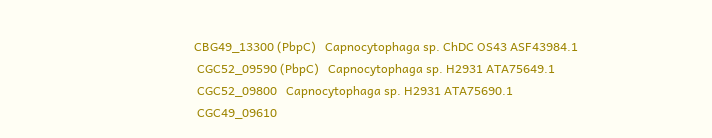CBG49_13300 (PbpC)   Capnocytophaga sp. ChDC OS43 ASF43984.1
 CGC52_09590 (PbpC)   Capnocytophaga sp. H2931 ATA75649.1
 CGC52_09800   Capnocytophaga sp. H2931 ATA75690.1
 CGC49_09610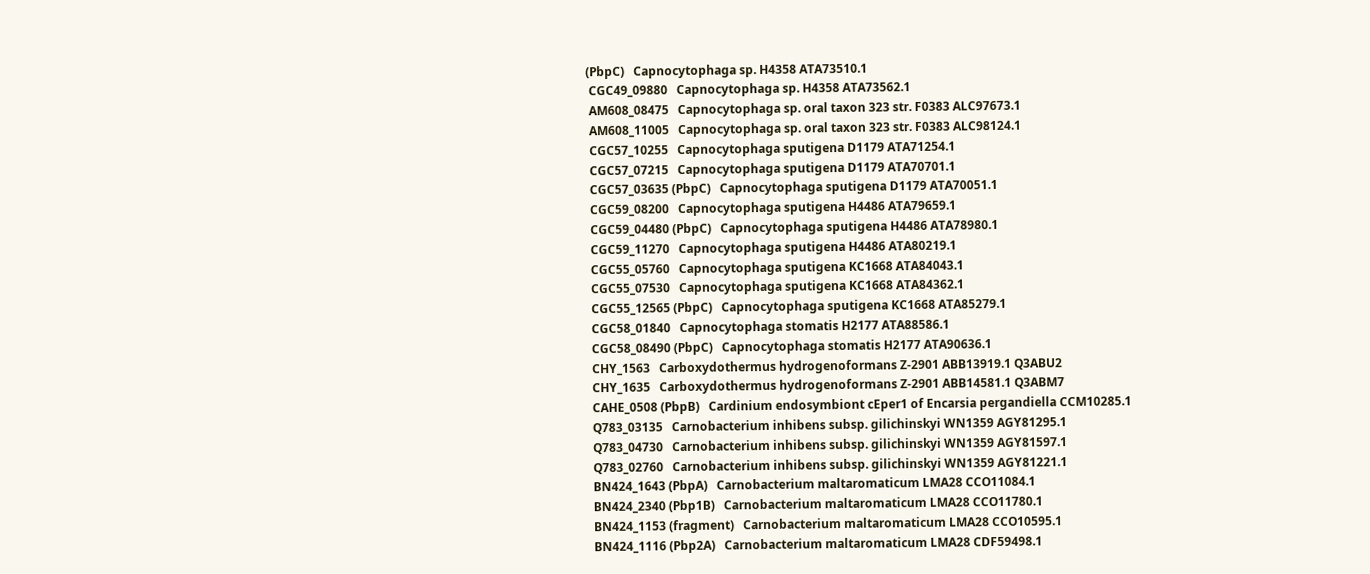(PbpC)   Capnocytophaga sp. H4358 ATA73510.1
 CGC49_09880   Capnocytophaga sp. H4358 ATA73562.1
 AM608_08475   Capnocytophaga sp. oral taxon 323 str. F0383 ALC97673.1
 AM608_11005   Capnocytophaga sp. oral taxon 323 str. F0383 ALC98124.1
 CGC57_10255   Capnocytophaga sputigena D1179 ATA71254.1
 CGC57_07215   Capnocytophaga sputigena D1179 ATA70701.1
 CGC57_03635 (PbpC)   Capnocytophaga sputigena D1179 ATA70051.1
 CGC59_08200   Capnocytophaga sputigena H4486 ATA79659.1
 CGC59_04480 (PbpC)   Capnocytophaga sputigena H4486 ATA78980.1
 CGC59_11270   Capnocytophaga sputigena H4486 ATA80219.1
 CGC55_05760   Capnocytophaga sputigena KC1668 ATA84043.1
 CGC55_07530   Capnocytophaga sputigena KC1668 ATA84362.1
 CGC55_12565 (PbpC)   Capnocytophaga sputigena KC1668 ATA85279.1
 CGC58_01840   Capnocytophaga stomatis H2177 ATA88586.1
 CGC58_08490 (PbpC)   Capnocytophaga stomatis H2177 ATA90636.1
 CHY_1563   Carboxydothermus hydrogenoformans Z-2901 ABB13919.1 Q3ABU2
 CHY_1635   Carboxydothermus hydrogenoformans Z-2901 ABB14581.1 Q3ABM7
 CAHE_0508 (PbpB)   Cardinium endosymbiont cEper1 of Encarsia pergandiella CCM10285.1
 Q783_03135   Carnobacterium inhibens subsp. gilichinskyi WN1359 AGY81295.1
 Q783_04730   Carnobacterium inhibens subsp. gilichinskyi WN1359 AGY81597.1
 Q783_02760   Carnobacterium inhibens subsp. gilichinskyi WN1359 AGY81221.1
 BN424_1643 (PbpA)   Carnobacterium maltaromaticum LMA28 CCO11084.1
 BN424_2340 (Pbp1B)   Carnobacterium maltaromaticum LMA28 CCO11780.1
 BN424_1153 (fragment)   Carnobacterium maltaromaticum LMA28 CCO10595.1
 BN424_1116 (Pbp2A)   Carnobacterium maltaromaticum LMA28 CDF59498.1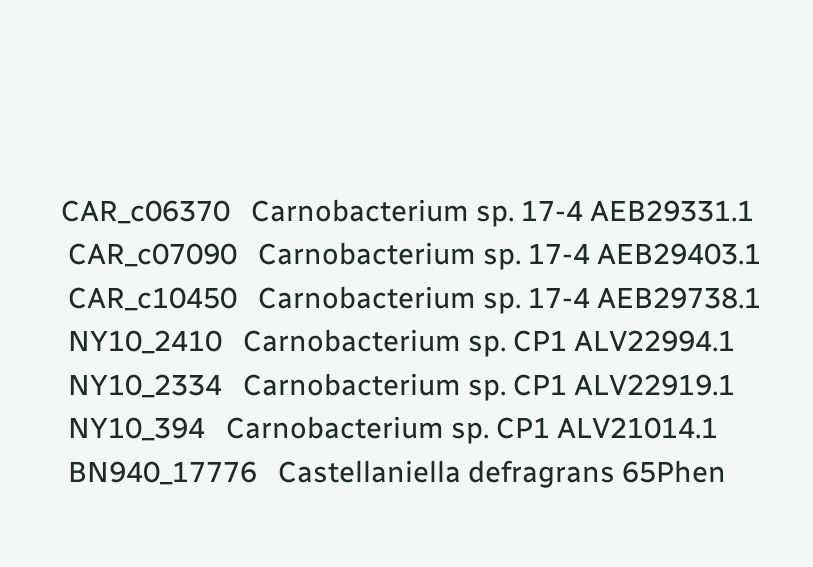CAR_c06370   Carnobacterium sp. 17-4 AEB29331.1
 CAR_c07090   Carnobacterium sp. 17-4 AEB29403.1
 CAR_c10450   Carnobacterium sp. 17-4 AEB29738.1
 NY10_2410   Carnobacterium sp. CP1 ALV22994.1
 NY10_2334   Carnobacterium sp. CP1 ALV22919.1
 NY10_394   Carnobacterium sp. CP1 ALV21014.1
 BN940_17776   Castellaniella defragrans 65Phen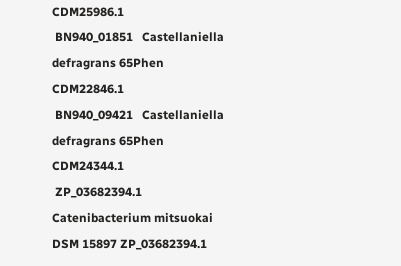CDM25986.1
 BN940_01851   Castellaniella defragrans 65Phen CDM22846.1
 BN940_09421   Castellaniella defragrans 65Phen CDM24344.1
 ZP_03682394.1   Catenibacterium mitsuokai DSM 15897 ZP_03682394.1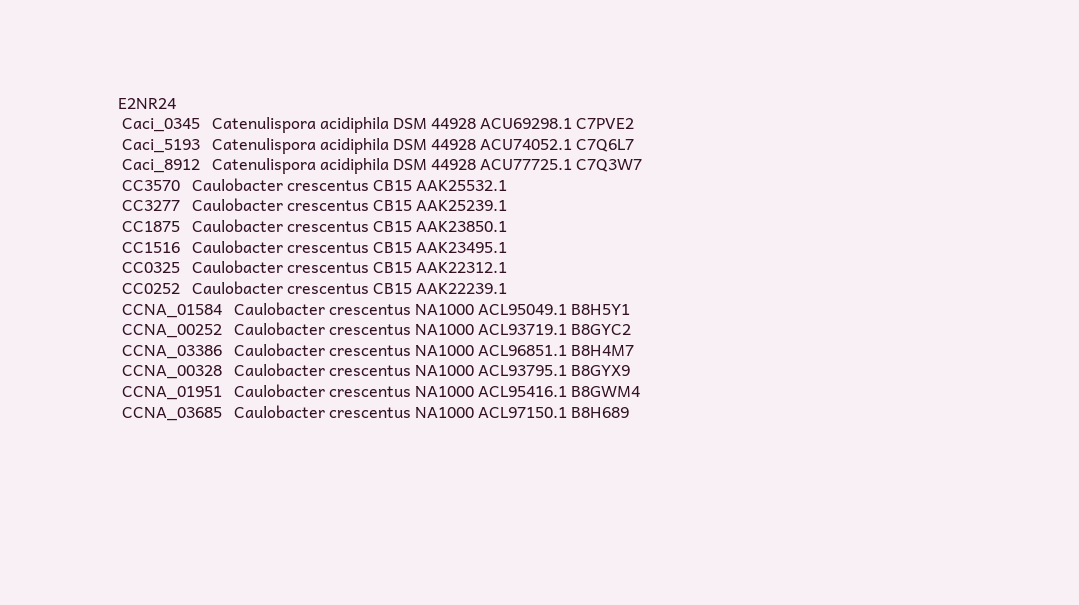E2NR24
 Caci_0345   Catenulispora acidiphila DSM 44928 ACU69298.1 C7PVE2
 Caci_5193   Catenulispora acidiphila DSM 44928 ACU74052.1 C7Q6L7
 Caci_8912   Catenulispora acidiphila DSM 44928 ACU77725.1 C7Q3W7
 CC3570   Caulobacter crescentus CB15 AAK25532.1
 CC3277   Caulobacter crescentus CB15 AAK25239.1
 CC1875   Caulobacter crescentus CB15 AAK23850.1
 CC1516   Caulobacter crescentus CB15 AAK23495.1
 CC0325   Caulobacter crescentus CB15 AAK22312.1
 CC0252   Caulobacter crescentus CB15 AAK22239.1
 CCNA_01584   Caulobacter crescentus NA1000 ACL95049.1 B8H5Y1
 CCNA_00252   Caulobacter crescentus NA1000 ACL93719.1 B8GYC2
 CCNA_03386   Caulobacter crescentus NA1000 ACL96851.1 B8H4M7
 CCNA_00328   Caulobacter crescentus NA1000 ACL93795.1 B8GYX9
 CCNA_01951   Caulobacter crescentus NA1000 ACL95416.1 B8GWM4
 CCNA_03685   Caulobacter crescentus NA1000 ACL97150.1 B8H689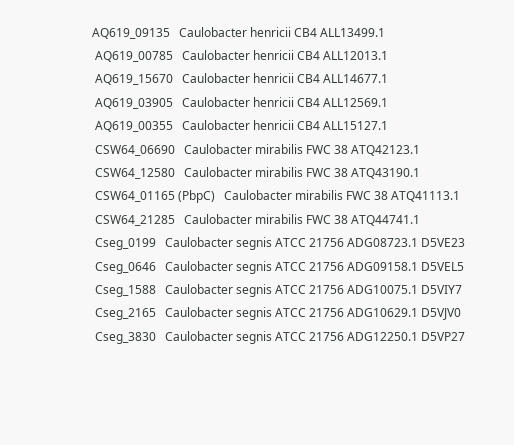AQ619_09135   Caulobacter henricii CB4 ALL13499.1
 AQ619_00785   Caulobacter henricii CB4 ALL12013.1
 AQ619_15670   Caulobacter henricii CB4 ALL14677.1
 AQ619_03905   Caulobacter henricii CB4 ALL12569.1
 AQ619_00355   Caulobacter henricii CB4 ALL15127.1
 CSW64_06690   Caulobacter mirabilis FWC 38 ATQ42123.1
 CSW64_12580   Caulobacter mirabilis FWC 38 ATQ43190.1
 CSW64_01165 (PbpC)   Caulobacter mirabilis FWC 38 ATQ41113.1
 CSW64_21285   Caulobacter mirabilis FWC 38 ATQ44741.1
 Cseg_0199   Caulobacter segnis ATCC 21756 ADG08723.1 D5VE23
 Cseg_0646   Caulobacter segnis ATCC 21756 ADG09158.1 D5VEL5
 Cseg_1588   Caulobacter segnis ATCC 21756 ADG10075.1 D5VIY7
 Cseg_2165   Caulobacter segnis ATCC 21756 ADG10629.1 D5VJV0
 Cseg_3830   Caulobacter segnis ATCC 21756 ADG12250.1 D5VP27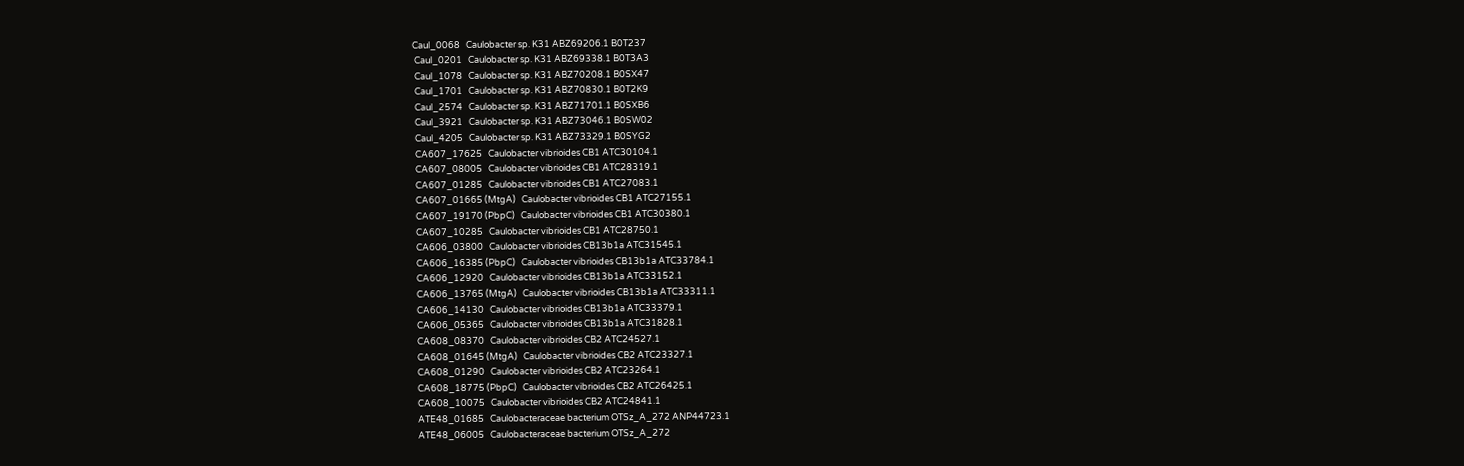Caul_0068   Caulobacter sp. K31 ABZ69206.1 B0T237
 Caul_0201   Caulobacter sp. K31 ABZ69338.1 B0T3A3
 Caul_1078   Caulobacter sp. K31 ABZ70208.1 B0SX47
 Caul_1701   Caulobacter sp. K31 ABZ70830.1 B0T2K9
 Caul_2574   Caulobacter sp. K31 ABZ71701.1 B0SXB6
 Caul_3921   Caulobacter sp. K31 ABZ73046.1 B0SW02
 Caul_4205   Caulobacter sp. K31 ABZ73329.1 B0SYG2
 CA607_17625   Caulobacter vibrioides CB1 ATC30104.1
 CA607_08005   Caulobacter vibrioides CB1 ATC28319.1
 CA607_01285   Caulobacter vibrioides CB1 ATC27083.1
 CA607_01665 (MtgA)   Caulobacter vibrioides CB1 ATC27155.1
 CA607_19170 (PbpC)   Caulobacter vibrioides CB1 ATC30380.1
 CA607_10285   Caulobacter vibrioides CB1 ATC28750.1
 CA606_03800   Caulobacter vibrioides CB13b1a ATC31545.1
 CA606_16385 (PbpC)   Caulobacter vibrioides CB13b1a ATC33784.1
 CA606_12920   Caulobacter vibrioides CB13b1a ATC33152.1
 CA606_13765 (MtgA)   Caulobacter vibrioides CB13b1a ATC33311.1
 CA606_14130   Caulobacter vibrioides CB13b1a ATC33379.1
 CA606_05365   Caulobacter vibrioides CB13b1a ATC31828.1
 CA608_08370   Caulobacter vibrioides CB2 ATC24527.1
 CA608_01645 (MtgA)   Caulobacter vibrioides CB2 ATC23327.1
 CA608_01290   Caulobacter vibrioides CB2 ATC23264.1
 CA608_18775 (PbpC)   Caulobacter vibrioides CB2 ATC26425.1
 CA608_10075   Caulobacter vibrioides CB2 ATC24841.1
 ATE48_01685   Caulobacteraceae bacterium OTSz_A_272 ANP44723.1
 ATE48_06005   Caulobacteraceae bacterium OTSz_A_272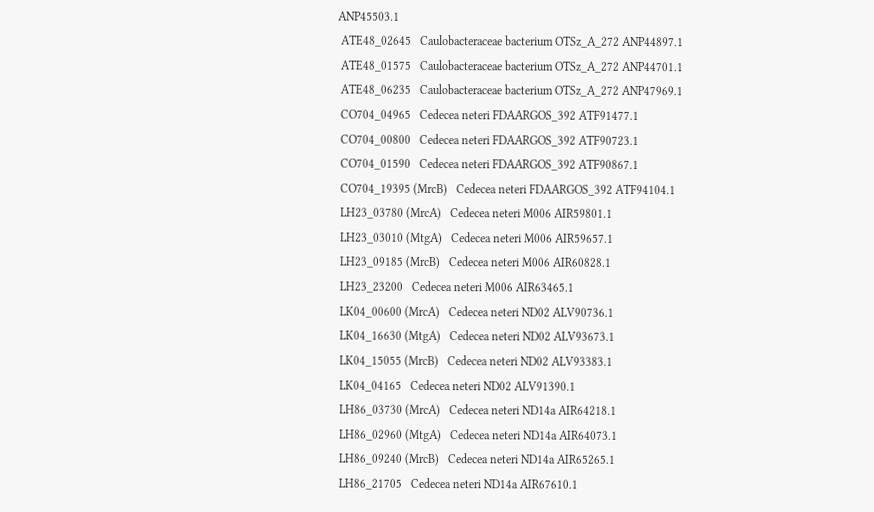ANP45503.1
 ATE48_02645   Caulobacteraceae bacterium OTSz_A_272 ANP44897.1
 ATE48_01575   Caulobacteraceae bacterium OTSz_A_272 ANP44701.1
 ATE48_06235   Caulobacteraceae bacterium OTSz_A_272 ANP47969.1
 CO704_04965   Cedecea neteri FDAARGOS_392 ATF91477.1
 CO704_00800   Cedecea neteri FDAARGOS_392 ATF90723.1
 CO704_01590   Cedecea neteri FDAARGOS_392 ATF90867.1
 CO704_19395 (MrcB)   Cedecea neteri FDAARGOS_392 ATF94104.1
 LH23_03780 (MrcA)   Cedecea neteri M006 AIR59801.1
 LH23_03010 (MtgA)   Cedecea neteri M006 AIR59657.1
 LH23_09185 (MrcB)   Cedecea neteri M006 AIR60828.1
 LH23_23200   Cedecea neteri M006 AIR63465.1
 LK04_00600 (MrcA)   Cedecea neteri ND02 ALV90736.1
 LK04_16630 (MtgA)   Cedecea neteri ND02 ALV93673.1
 LK04_15055 (MrcB)   Cedecea neteri ND02 ALV93383.1
 LK04_04165   Cedecea neteri ND02 ALV91390.1
 LH86_03730 (MrcA)   Cedecea neteri ND14a AIR64218.1
 LH86_02960 (MtgA)   Cedecea neteri ND14a AIR64073.1
 LH86_09240 (MrcB)   Cedecea neteri ND14a AIR65265.1
 LH86_21705   Cedecea neteri ND14a AIR67610.1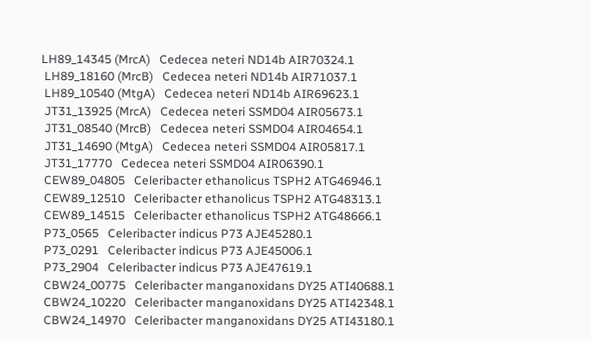LH89_14345 (MrcA)   Cedecea neteri ND14b AIR70324.1
 LH89_18160 (MrcB)   Cedecea neteri ND14b AIR71037.1
 LH89_10540 (MtgA)   Cedecea neteri ND14b AIR69623.1
 JT31_13925 (MrcA)   Cedecea neteri SSMD04 AIR05673.1
 JT31_08540 (MrcB)   Cedecea neteri SSMD04 AIR04654.1
 JT31_14690 (MtgA)   Cedecea neteri SSMD04 AIR05817.1
 JT31_17770   Cedecea neteri SSMD04 AIR06390.1
 CEW89_04805   Celeribacter ethanolicus TSPH2 ATG46946.1
 CEW89_12510   Celeribacter ethanolicus TSPH2 ATG48313.1
 CEW89_14515   Celeribacter ethanolicus TSPH2 ATG48666.1
 P73_0565   Celeribacter indicus P73 AJE45280.1
 P73_0291   Celeribacter indicus P73 AJE45006.1
 P73_2904   Celeribacter indicus P73 AJE47619.1
 CBW24_00775   Celeribacter manganoxidans DY25 ATI40688.1
 CBW24_10220   Celeribacter manganoxidans DY25 ATI42348.1
 CBW24_14970   Celeribacter manganoxidans DY25 ATI43180.1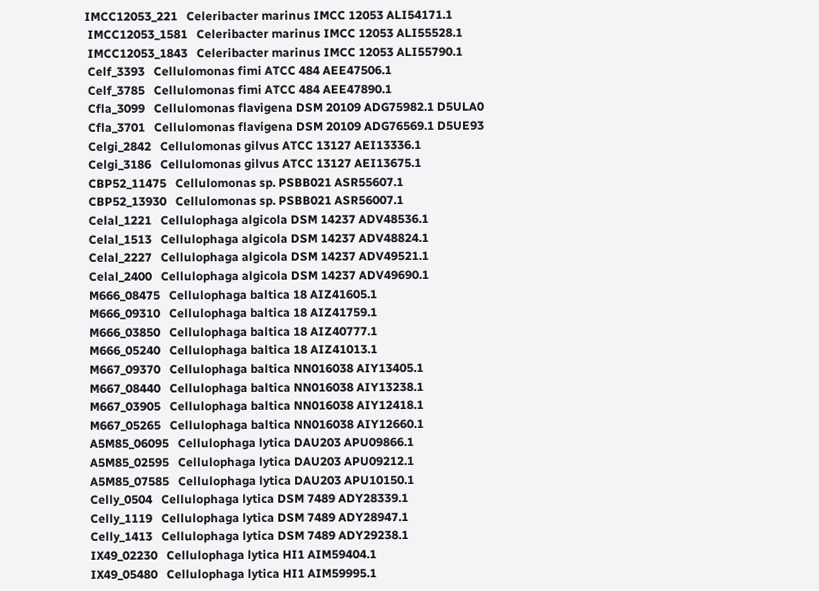IMCC12053_221   Celeribacter marinus IMCC 12053 ALI54171.1
 IMCC12053_1581   Celeribacter marinus IMCC 12053 ALI55528.1
 IMCC12053_1843   Celeribacter marinus IMCC 12053 ALI55790.1
 Celf_3393   Cellulomonas fimi ATCC 484 AEE47506.1
 Celf_3785   Cellulomonas fimi ATCC 484 AEE47890.1
 Cfla_3099   Cellulomonas flavigena DSM 20109 ADG75982.1 D5ULA0
 Cfla_3701   Cellulomonas flavigena DSM 20109 ADG76569.1 D5UE93
 Celgi_2842   Cellulomonas gilvus ATCC 13127 AEI13336.1
 Celgi_3186   Cellulomonas gilvus ATCC 13127 AEI13675.1
 CBP52_11475   Cellulomonas sp. PSBB021 ASR55607.1
 CBP52_13930   Cellulomonas sp. PSBB021 ASR56007.1
 Celal_1221   Cellulophaga algicola DSM 14237 ADV48536.1
 Celal_1513   Cellulophaga algicola DSM 14237 ADV48824.1
 Celal_2227   Cellulophaga algicola DSM 14237 ADV49521.1
 Celal_2400   Cellulophaga algicola DSM 14237 ADV49690.1
 M666_08475   Cellulophaga baltica 18 AIZ41605.1
 M666_09310   Cellulophaga baltica 18 AIZ41759.1
 M666_03850   Cellulophaga baltica 18 AIZ40777.1
 M666_05240   Cellulophaga baltica 18 AIZ41013.1
 M667_09370   Cellulophaga baltica NN016038 AIY13405.1
 M667_08440   Cellulophaga baltica NN016038 AIY13238.1
 M667_03905   Cellulophaga baltica NN016038 AIY12418.1
 M667_05265   Cellulophaga baltica NN016038 AIY12660.1
 A5M85_06095   Cellulophaga lytica DAU203 APU09866.1
 A5M85_02595   Cellulophaga lytica DAU203 APU09212.1
 A5M85_07585   Cellulophaga lytica DAU203 APU10150.1
 Celly_0504   Cellulophaga lytica DSM 7489 ADY28339.1
 Celly_1119   Cellulophaga lytica DSM 7489 ADY28947.1
 Celly_1413   Cellulophaga lytica DSM 7489 ADY29238.1
 IX49_02230   Cellulophaga lytica HI1 AIM59404.1
 IX49_05480   Cellulophaga lytica HI1 AIM59995.1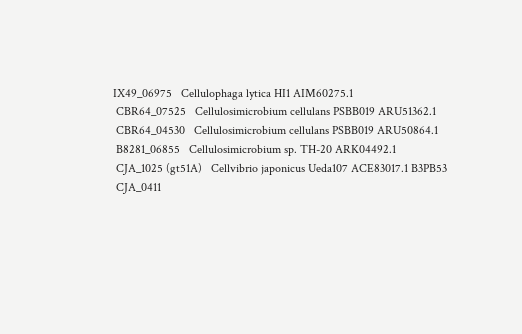IX49_06975   Cellulophaga lytica HI1 AIM60275.1
 CBR64_07525   Cellulosimicrobium cellulans PSBB019 ARU51362.1
 CBR64_04530   Cellulosimicrobium cellulans PSBB019 ARU50864.1
 B8281_06855   Cellulosimicrobium sp. TH-20 ARK04492.1
 CJA_1025 (gt51A)   Cellvibrio japonicus Ueda107 ACE83017.1 B3PB53
 CJA_0411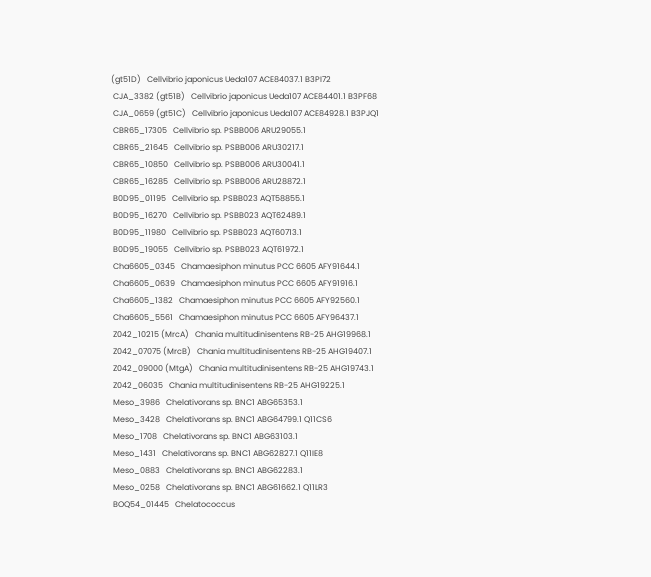(gt51D)   Cellvibrio japonicus Ueda107 ACE84037.1 B3PI72
 CJA_3382 (gt51B)   Cellvibrio japonicus Ueda107 ACE84401.1 B3PF68
 CJA_0659 (gt51C)   Cellvibrio japonicus Ueda107 ACE84928.1 B3PJQ1
 CBR65_17305   Cellvibrio sp. PSBB006 ARU29055.1
 CBR65_21645   Cellvibrio sp. PSBB006 ARU30217.1
 CBR65_10850   Cellvibrio sp. PSBB006 ARU30041.1
 CBR65_16285   Cellvibrio sp. PSBB006 ARU28872.1
 B0D95_01195   Cellvibrio sp. PSBB023 AQT58855.1
 B0D95_16270   Cellvibrio sp. PSBB023 AQT62489.1
 B0D95_11980   Cellvibrio sp. PSBB023 AQT60713.1
 B0D95_19055   Cellvibrio sp. PSBB023 AQT61972.1
 Cha6605_0345   Chamaesiphon minutus PCC 6605 AFY91644.1
 Cha6605_0639   Chamaesiphon minutus PCC 6605 AFY91916.1
 Cha6605_1382   Chamaesiphon minutus PCC 6605 AFY92560.1
 Cha6605_5561   Chamaesiphon minutus PCC 6605 AFY96437.1
 Z042_10215 (MrcA)   Chania multitudinisentens RB-25 AHG19968.1
 Z042_07075 (MrcB)   Chania multitudinisentens RB-25 AHG19407.1
 Z042_09000 (MtgA)   Chania multitudinisentens RB-25 AHG19743.1
 Z042_06035   Chania multitudinisentens RB-25 AHG19225.1
 Meso_3986   Chelativorans sp. BNC1 ABG65353.1
 Meso_3428   Chelativorans sp. BNC1 ABG64799.1 Q11CS6
 Meso_1708   Chelativorans sp. BNC1 ABG63103.1
 Meso_1431   Chelativorans sp. BNC1 ABG62827.1 Q11IE8
 Meso_0883   Chelativorans sp. BNC1 ABG62283.1
 Meso_0258   Chelativorans sp. BNC1 ABG61662.1 Q11LR3
 BOQ54_01445   Chelatococcus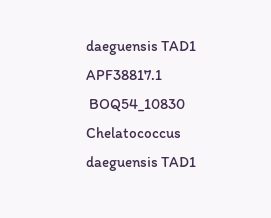daeguensis TAD1 APF38817.1
 BOQ54_10830   Chelatococcus daeguensis TAD1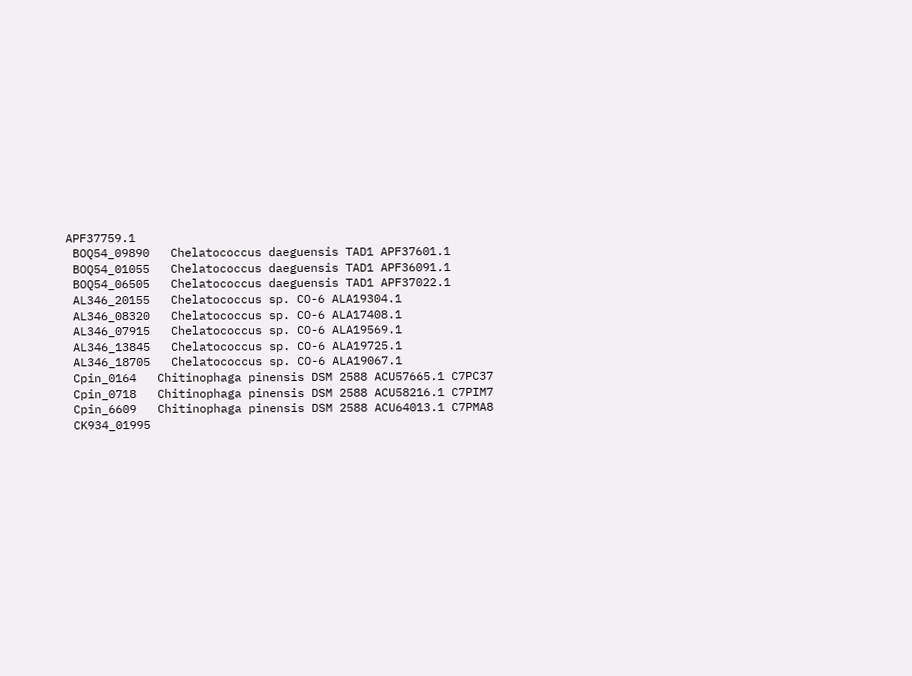APF37759.1
 BOQ54_09890   Chelatococcus daeguensis TAD1 APF37601.1
 BOQ54_01055   Chelatococcus daeguensis TAD1 APF36091.1
 BOQ54_06505   Chelatococcus daeguensis TAD1 APF37022.1
 AL346_20155   Chelatococcus sp. CO-6 ALA19304.1
 AL346_08320   Chelatococcus sp. CO-6 ALA17408.1
 AL346_07915   Chelatococcus sp. CO-6 ALA19569.1
 AL346_13845   Chelatococcus sp. CO-6 ALA19725.1
 AL346_18705   Chelatococcus sp. CO-6 ALA19067.1
 Cpin_0164   Chitinophaga pinensis DSM 2588 ACU57665.1 C7PC37
 Cpin_0718   Chitinophaga pinensis DSM 2588 ACU58216.1 C7PIM7
 Cpin_6609   Chitinophaga pinensis DSM 2588 ACU64013.1 C7PMA8
 CK934_01995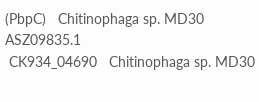(PbpC)   Chitinophaga sp. MD30 ASZ09835.1
 CK934_04690   Chitinophaga sp. MD30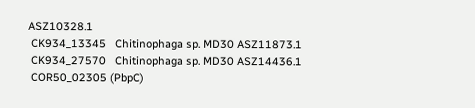ASZ10328.1
 CK934_13345   Chitinophaga sp. MD30 ASZ11873.1
 CK934_27570   Chitinophaga sp. MD30 ASZ14436.1
 COR50_02305 (PbpC)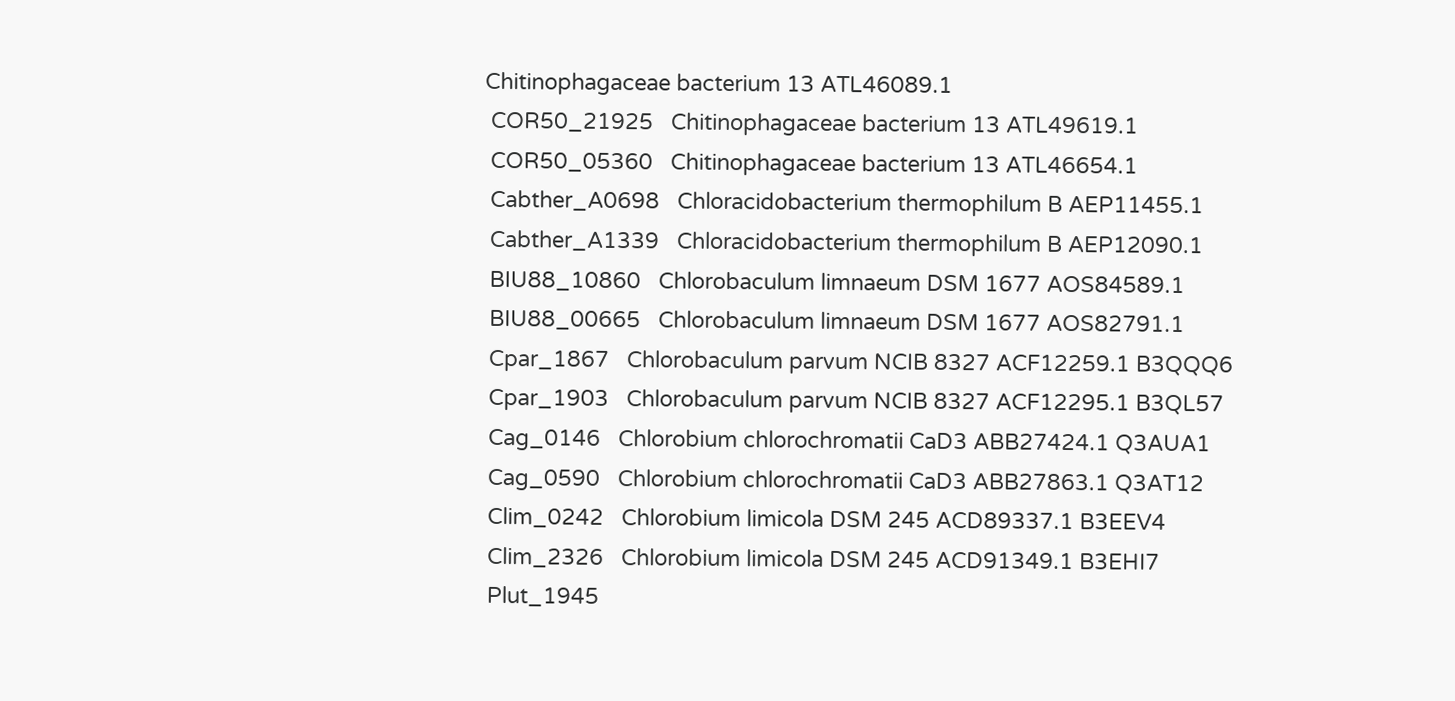Chitinophagaceae bacterium 13 ATL46089.1
 COR50_21925   Chitinophagaceae bacterium 13 ATL49619.1
 COR50_05360   Chitinophagaceae bacterium 13 ATL46654.1
 Cabther_A0698   Chloracidobacterium thermophilum B AEP11455.1
 Cabther_A1339   Chloracidobacterium thermophilum B AEP12090.1
 BIU88_10860   Chlorobaculum limnaeum DSM 1677 AOS84589.1
 BIU88_00665   Chlorobaculum limnaeum DSM 1677 AOS82791.1
 Cpar_1867   Chlorobaculum parvum NCIB 8327 ACF12259.1 B3QQQ6
 Cpar_1903   Chlorobaculum parvum NCIB 8327 ACF12295.1 B3QL57
 Cag_0146   Chlorobium chlorochromatii CaD3 ABB27424.1 Q3AUA1
 Cag_0590   Chlorobium chlorochromatii CaD3 ABB27863.1 Q3AT12
 Clim_0242   Chlorobium limicola DSM 245 ACD89337.1 B3EEV4
 Clim_2326   Chlorobium limicola DSM 245 ACD91349.1 B3EHI7
 Plut_1945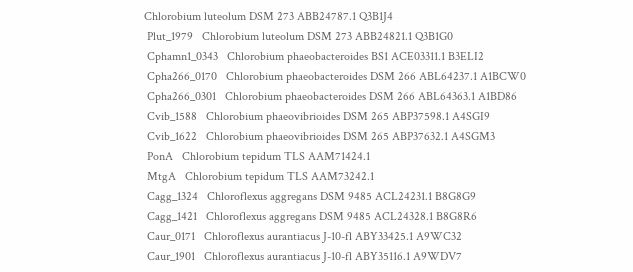Chlorobium luteolum DSM 273 ABB24787.1 Q3B1J4
 Plut_1979   Chlorobium luteolum DSM 273 ABB24821.1 Q3B1G0
 Cphamn1_0343   Chlorobium phaeobacteroides BS1 ACE03311.1 B3ELI2
 Cpha266_0170   Chlorobium phaeobacteroides DSM 266 ABL64237.1 A1BCW0
 Cpha266_0301   Chlorobium phaeobacteroides DSM 266 ABL64363.1 A1BD86
 Cvib_1588   Chlorobium phaeovibrioides DSM 265 ABP37598.1 A4SGI9
 Cvib_1622   Chlorobium phaeovibrioides DSM 265 ABP37632.1 A4SGM3
 PonA   Chlorobium tepidum TLS AAM71424.1
 MtgA   Chlorobium tepidum TLS AAM73242.1
 Cagg_1324   Chloroflexus aggregans DSM 9485 ACL24231.1 B8G8G9
 Cagg_1421   Chloroflexus aggregans DSM 9485 ACL24328.1 B8G8R6
 Caur_0171   Chloroflexus aurantiacus J-10-fl ABY33425.1 A9WC32
 Caur_1901   Chloroflexus aurantiacus J-10-fl ABY35116.1 A9WDV7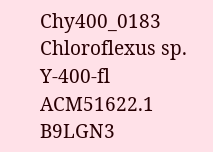Chy400_0183   Chloroflexus sp. Y-400-fl ACM51622.1 B9LGN3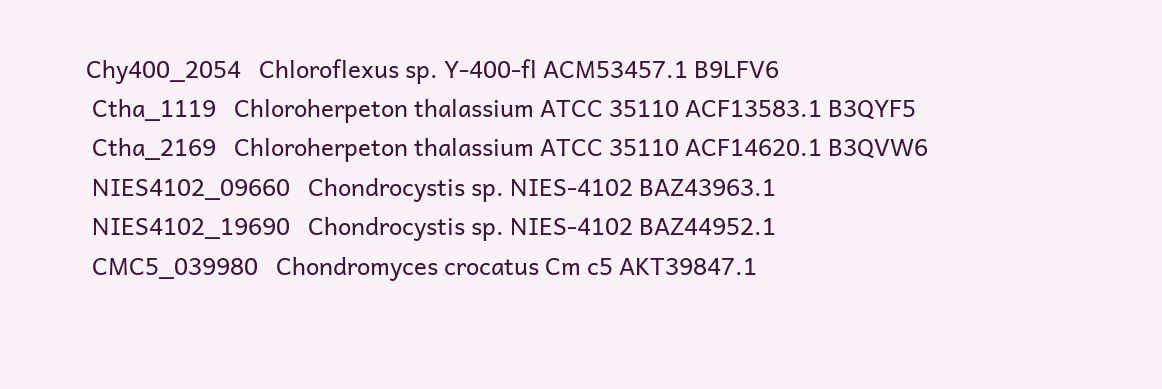Chy400_2054   Chloroflexus sp. Y-400-fl ACM53457.1 B9LFV6
 Ctha_1119   Chloroherpeton thalassium ATCC 35110 ACF13583.1 B3QYF5
 Ctha_2169   Chloroherpeton thalassium ATCC 35110 ACF14620.1 B3QVW6
 NIES4102_09660   Chondrocystis sp. NIES-4102 BAZ43963.1
 NIES4102_19690   Chondrocystis sp. NIES-4102 BAZ44952.1
 CMC5_039980   Chondromyces crocatus Cm c5 AKT39847.1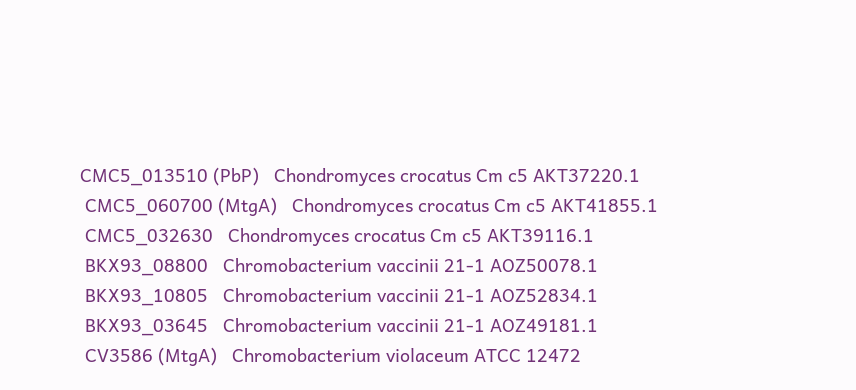CMC5_013510 (PbP)   Chondromyces crocatus Cm c5 AKT37220.1
 CMC5_060700 (MtgA)   Chondromyces crocatus Cm c5 AKT41855.1
 CMC5_032630   Chondromyces crocatus Cm c5 AKT39116.1
 BKX93_08800   Chromobacterium vaccinii 21-1 AOZ50078.1
 BKX93_10805   Chromobacterium vaccinii 21-1 AOZ52834.1
 BKX93_03645   Chromobacterium vaccinii 21-1 AOZ49181.1
 CV3586 (MtgA)   Chromobacterium violaceum ATCC 12472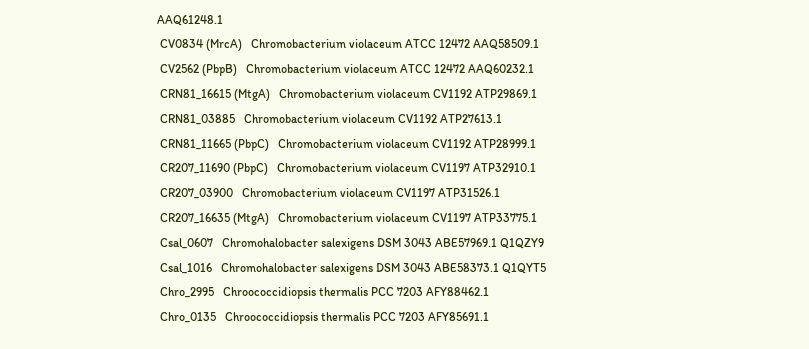AAQ61248.1
 CV0834 (MrcA)   Chromobacterium violaceum ATCC 12472 AAQ58509.1
 CV2562 (PbpB)   Chromobacterium violaceum ATCC 12472 AAQ60232.1
 CRN81_16615 (MtgA)   Chromobacterium violaceum CV1192 ATP29869.1
 CRN81_03885   Chromobacterium violaceum CV1192 ATP27613.1
 CRN81_11665 (PbpC)   Chromobacterium violaceum CV1192 ATP28999.1
 CR207_11690 (PbpC)   Chromobacterium violaceum CV1197 ATP32910.1
 CR207_03900   Chromobacterium violaceum CV1197 ATP31526.1
 CR207_16635 (MtgA)   Chromobacterium violaceum CV1197 ATP33775.1
 Csal_0607   Chromohalobacter salexigens DSM 3043 ABE57969.1 Q1QZY9
 Csal_1016   Chromohalobacter salexigens DSM 3043 ABE58373.1 Q1QYT5
 Chro_2995   Chroococcidiopsis thermalis PCC 7203 AFY88462.1
 Chro_0135   Chroococcidiopsis thermalis PCC 7203 AFY85691.1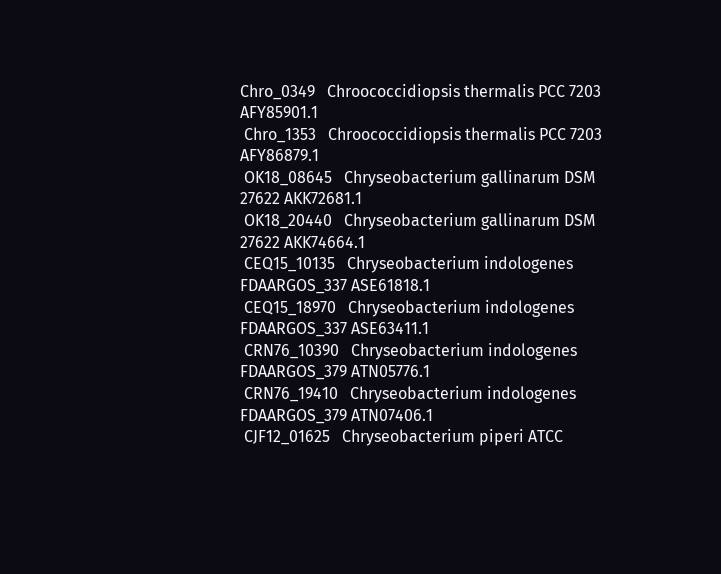Chro_0349   Chroococcidiopsis thermalis PCC 7203 AFY85901.1
 Chro_1353   Chroococcidiopsis thermalis PCC 7203 AFY86879.1
 OK18_08645   Chryseobacterium gallinarum DSM 27622 AKK72681.1
 OK18_20440   Chryseobacterium gallinarum DSM 27622 AKK74664.1
 CEQ15_10135   Chryseobacterium indologenes FDAARGOS_337 ASE61818.1
 CEQ15_18970   Chryseobacterium indologenes FDAARGOS_337 ASE63411.1
 CRN76_10390   Chryseobacterium indologenes FDAARGOS_379 ATN05776.1
 CRN76_19410   Chryseobacterium indologenes FDAARGOS_379 ATN07406.1
 CJF12_01625   Chryseobacterium piperi ATCC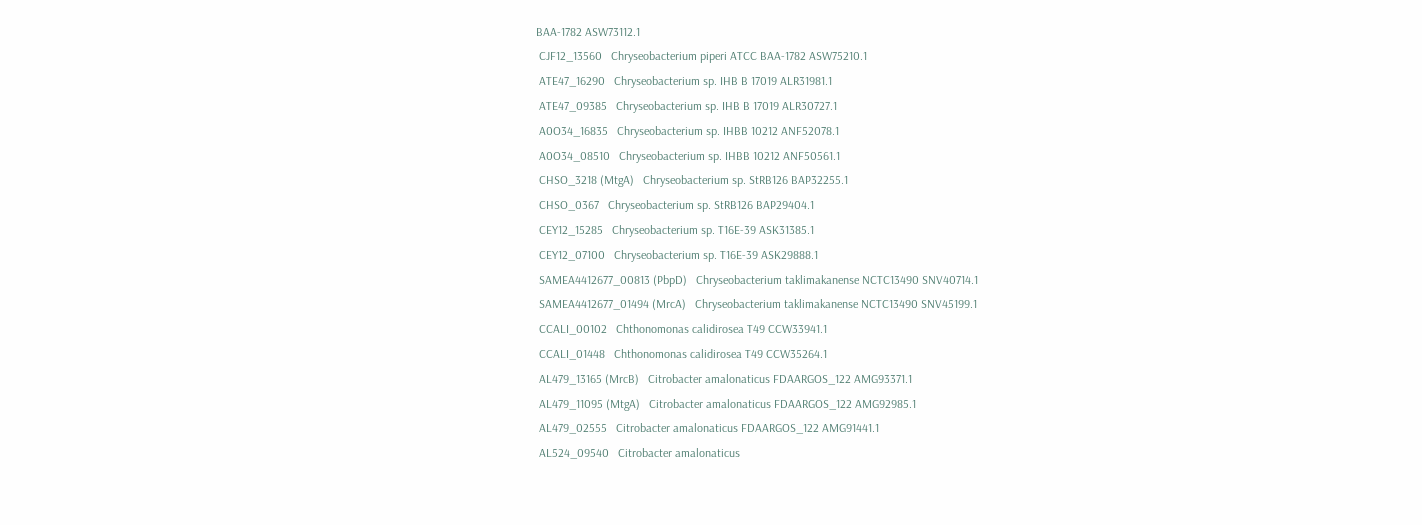BAA-1782 ASW73112.1
 CJF12_13560   Chryseobacterium piperi ATCC BAA-1782 ASW75210.1
 ATE47_16290   Chryseobacterium sp. IHB B 17019 ALR31981.1
 ATE47_09385   Chryseobacterium sp. IHB B 17019 ALR30727.1
 A0O34_16835   Chryseobacterium sp. IHBB 10212 ANF52078.1
 A0O34_08510   Chryseobacterium sp. IHBB 10212 ANF50561.1
 CHSO_3218 (MtgA)   Chryseobacterium sp. StRB126 BAP32255.1
 CHSO_0367   Chryseobacterium sp. StRB126 BAP29404.1
 CEY12_15285   Chryseobacterium sp. T16E-39 ASK31385.1
 CEY12_07100   Chryseobacterium sp. T16E-39 ASK29888.1
 SAMEA4412677_00813 (PbpD)   Chryseobacterium taklimakanense NCTC13490 SNV40714.1
 SAMEA4412677_01494 (MrcA)   Chryseobacterium taklimakanense NCTC13490 SNV45199.1
 CCALI_00102   Chthonomonas calidirosea T49 CCW33941.1
 CCALI_01448   Chthonomonas calidirosea T49 CCW35264.1
 AL479_13165 (MrcB)   Citrobacter amalonaticus FDAARGOS_122 AMG93371.1
 AL479_11095 (MtgA)   Citrobacter amalonaticus FDAARGOS_122 AMG92985.1
 AL479_02555   Citrobacter amalonaticus FDAARGOS_122 AMG91441.1
 AL524_09540   Citrobacter amalonaticus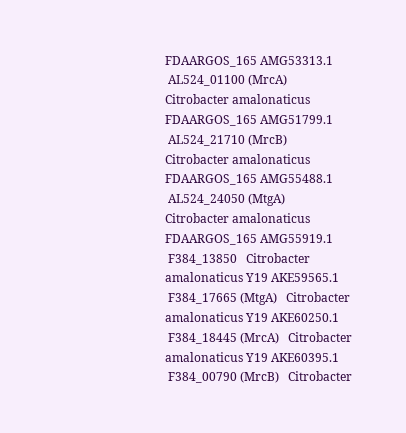FDAARGOS_165 AMG53313.1
 AL524_01100 (MrcA)   Citrobacter amalonaticus FDAARGOS_165 AMG51799.1
 AL524_21710 (MrcB)   Citrobacter amalonaticus FDAARGOS_165 AMG55488.1
 AL524_24050 (MtgA)   Citrobacter amalonaticus FDAARGOS_165 AMG55919.1
 F384_13850   Citrobacter amalonaticus Y19 AKE59565.1
 F384_17665 (MtgA)   Citrobacter amalonaticus Y19 AKE60250.1
 F384_18445 (MrcA)   Citrobacter amalonaticus Y19 AKE60395.1
 F384_00790 (MrcB)   Citrobacter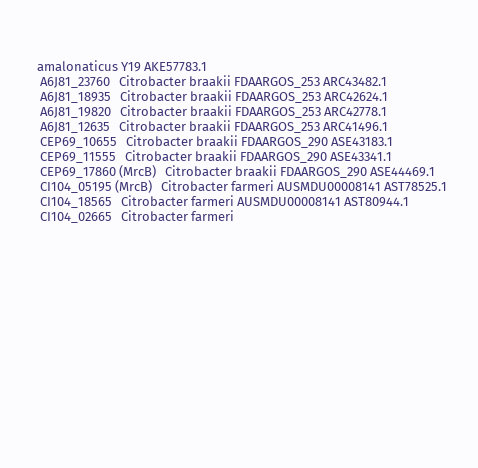amalonaticus Y19 AKE57783.1
 A6J81_23760   Citrobacter braakii FDAARGOS_253 ARC43482.1
 A6J81_18935   Citrobacter braakii FDAARGOS_253 ARC42624.1
 A6J81_19820   Citrobacter braakii FDAARGOS_253 ARC42778.1
 A6J81_12635   Citrobacter braakii FDAARGOS_253 ARC41496.1
 CEP69_10655   Citrobacter braakii FDAARGOS_290 ASE43183.1
 CEP69_11555   Citrobacter braakii FDAARGOS_290 ASE43341.1
 CEP69_17860 (MrcB)   Citrobacter braakii FDAARGOS_290 ASE44469.1
 CI104_05195 (MrcB)   Citrobacter farmeri AUSMDU00008141 AST78525.1
 CI104_18565   Citrobacter farmeri AUSMDU00008141 AST80944.1
 CI104_02665   Citrobacter farmeri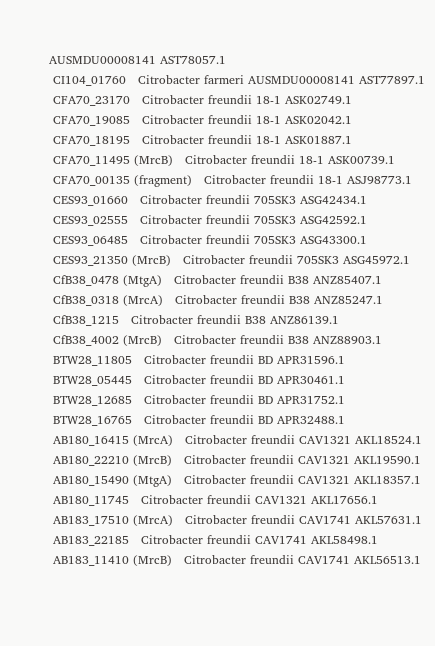AUSMDU00008141 AST78057.1
 CI104_01760   Citrobacter farmeri AUSMDU00008141 AST77897.1
 CFA70_23170   Citrobacter freundii 18-1 ASK02749.1
 CFA70_19085   Citrobacter freundii 18-1 ASK02042.1
 CFA70_18195   Citrobacter freundii 18-1 ASK01887.1
 CFA70_11495 (MrcB)   Citrobacter freundii 18-1 ASK00739.1
 CFA70_00135 (fragment)   Citrobacter freundii 18-1 ASJ98773.1
 CES93_01660   Citrobacter freundii 705SK3 ASG42434.1
 CES93_02555   Citrobacter freundii 705SK3 ASG42592.1
 CES93_06485   Citrobacter freundii 705SK3 ASG43300.1
 CES93_21350 (MrcB)   Citrobacter freundii 705SK3 ASG45972.1
 CfB38_0478 (MtgA)   Citrobacter freundii B38 ANZ85407.1
 CfB38_0318 (MrcA)   Citrobacter freundii B38 ANZ85247.1
 CfB38_1215   Citrobacter freundii B38 ANZ86139.1
 CfB38_4002 (MrcB)   Citrobacter freundii B38 ANZ88903.1
 BTW28_11805   Citrobacter freundii BD APR31596.1
 BTW28_05445   Citrobacter freundii BD APR30461.1
 BTW28_12685   Citrobacter freundii BD APR31752.1
 BTW28_16765   Citrobacter freundii BD APR32488.1
 AB180_16415 (MrcA)   Citrobacter freundii CAV1321 AKL18524.1
 AB180_22210 (MrcB)   Citrobacter freundii CAV1321 AKL19590.1
 AB180_15490 (MtgA)   Citrobacter freundii CAV1321 AKL18357.1
 AB180_11745   Citrobacter freundii CAV1321 AKL17656.1
 AB183_17510 (MrcA)   Citrobacter freundii CAV1741 AKL57631.1
 AB183_22185   Citrobacter freundii CAV1741 AKL58498.1
 AB183_11410 (MrcB)   Citrobacter freundii CAV1741 AKL56513.1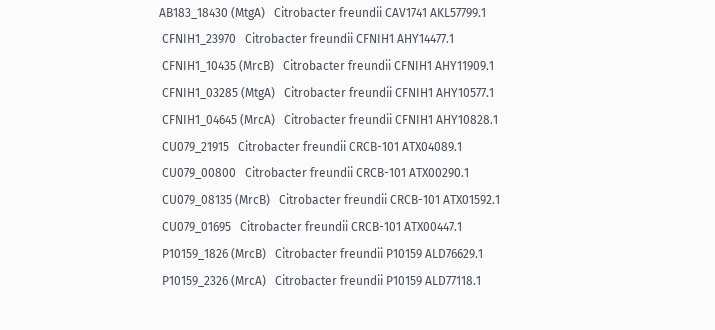AB183_18430 (MtgA)   Citrobacter freundii CAV1741 AKL57799.1
 CFNIH1_23970   Citrobacter freundii CFNIH1 AHY14477.1
 CFNIH1_10435 (MrcB)   Citrobacter freundii CFNIH1 AHY11909.1
 CFNIH1_03285 (MtgA)   Citrobacter freundii CFNIH1 AHY10577.1
 CFNIH1_04645 (MrcA)   Citrobacter freundii CFNIH1 AHY10828.1
 CU079_21915   Citrobacter freundii CRCB-101 ATX04089.1
 CU079_00800   Citrobacter freundii CRCB-101 ATX00290.1
 CU079_08135 (MrcB)   Citrobacter freundii CRCB-101 ATX01592.1
 CU079_01695   Citrobacter freundii CRCB-101 ATX00447.1
 P10159_1826 (MrcB)   Citrobacter freundii P10159 ALD76629.1
 P10159_2326 (MrcA)   Citrobacter freundii P10159 ALD77118.1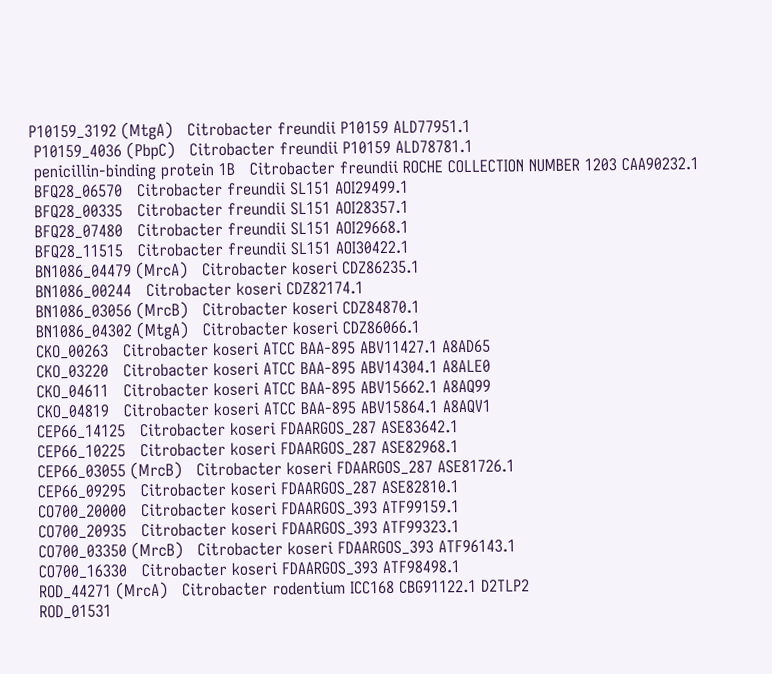P10159_3192 (MtgA)   Citrobacter freundii P10159 ALD77951.1
 P10159_4036 (PbpC)   Citrobacter freundii P10159 ALD78781.1
 penicillin-binding protein 1B   Citrobacter freundii ROCHE COLLECTION NUMBER 1203 CAA90232.1
 BFQ28_06570   Citrobacter freundii SL151 AOI29499.1
 BFQ28_00335   Citrobacter freundii SL151 AOI28357.1
 BFQ28_07480   Citrobacter freundii SL151 AOI29668.1
 BFQ28_11515   Citrobacter freundii SL151 AOI30422.1
 BN1086_04479 (MrcA)   Citrobacter koseri CDZ86235.1
 BN1086_00244   Citrobacter koseri CDZ82174.1
 BN1086_03056 (MrcB)   Citrobacter koseri CDZ84870.1
 BN1086_04302 (MtgA)   Citrobacter koseri CDZ86066.1
 CKO_00263   Citrobacter koseri ATCC BAA-895 ABV11427.1 A8AD65
 CKO_03220   Citrobacter koseri ATCC BAA-895 ABV14304.1 A8ALE0
 CKO_04611   Citrobacter koseri ATCC BAA-895 ABV15662.1 A8AQ99
 CKO_04819   Citrobacter koseri ATCC BAA-895 ABV15864.1 A8AQV1
 CEP66_14125   Citrobacter koseri FDAARGOS_287 ASE83642.1
 CEP66_10225   Citrobacter koseri FDAARGOS_287 ASE82968.1
 CEP66_03055 (MrcB)   Citrobacter koseri FDAARGOS_287 ASE81726.1
 CEP66_09295   Citrobacter koseri FDAARGOS_287 ASE82810.1
 CO700_20000   Citrobacter koseri FDAARGOS_393 ATF99159.1
 CO700_20935   Citrobacter koseri FDAARGOS_393 ATF99323.1
 CO700_03350 (MrcB)   Citrobacter koseri FDAARGOS_393 ATF96143.1
 CO700_16330   Citrobacter koseri FDAARGOS_393 ATF98498.1
 ROD_44271 (MrcA)   Citrobacter rodentium ICC168 CBG91122.1 D2TLP2
 ROD_01531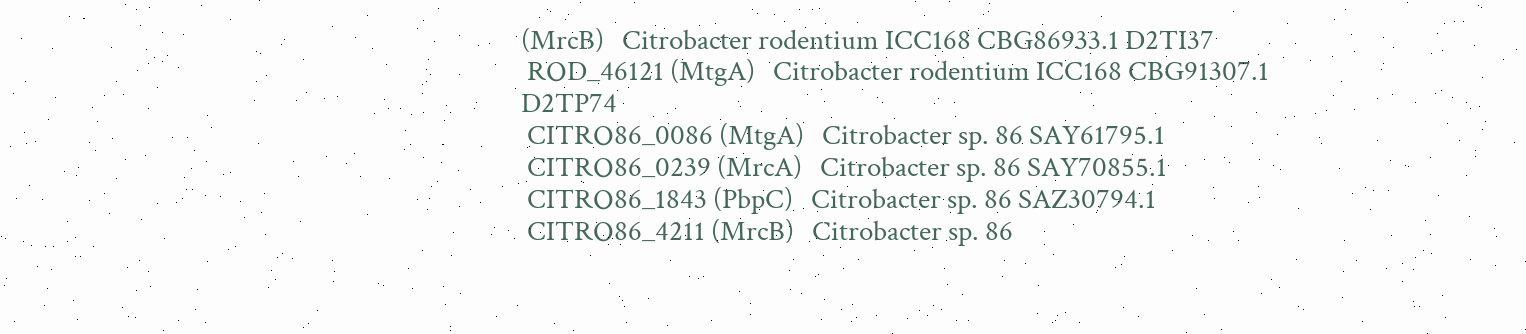(MrcB)   Citrobacter rodentium ICC168 CBG86933.1 D2TI37
 ROD_46121 (MtgA)   Citrobacter rodentium ICC168 CBG91307.1 D2TP74
 CITRO86_0086 (MtgA)   Citrobacter sp. 86 SAY61795.1
 CITRO86_0239 (MrcA)   Citrobacter sp. 86 SAY70855.1
 CITRO86_1843 (PbpC)   Citrobacter sp. 86 SAZ30794.1
 CITRO86_4211 (MrcB)   Citrobacter sp. 86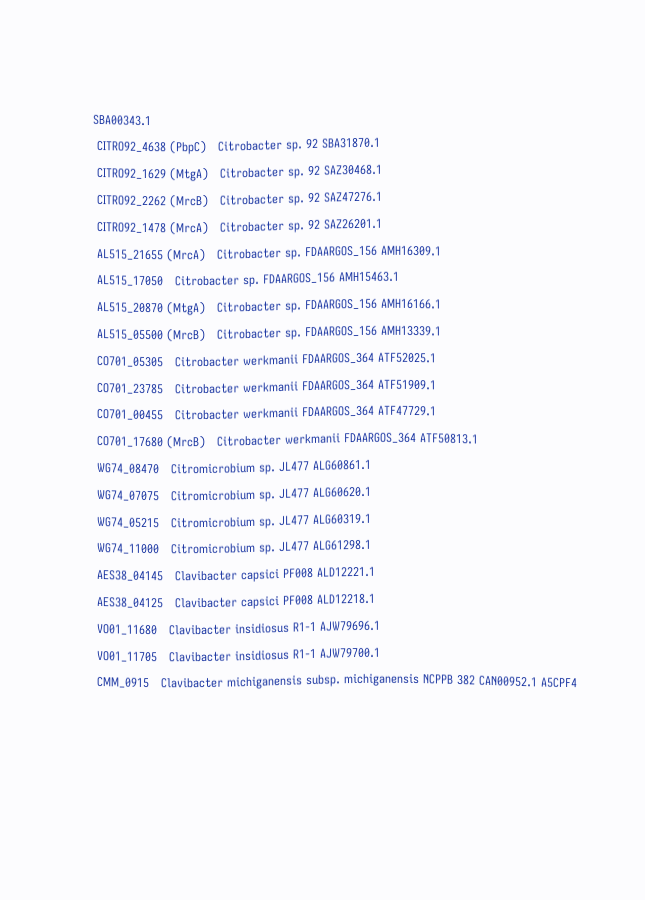SBA00343.1
 CITRO92_4638 (PbpC)   Citrobacter sp. 92 SBA31870.1
 CITRO92_1629 (MtgA)   Citrobacter sp. 92 SAZ30468.1
 CITRO92_2262 (MrcB)   Citrobacter sp. 92 SAZ47276.1
 CITRO92_1478 (MrcA)   Citrobacter sp. 92 SAZ26201.1
 AL515_21655 (MrcA)   Citrobacter sp. FDAARGOS_156 AMH16309.1
 AL515_17050   Citrobacter sp. FDAARGOS_156 AMH15463.1
 AL515_20870 (MtgA)   Citrobacter sp. FDAARGOS_156 AMH16166.1
 AL515_05500 (MrcB)   Citrobacter sp. FDAARGOS_156 AMH13339.1
 CO701_05305   Citrobacter werkmanii FDAARGOS_364 ATF52025.1
 CO701_23785   Citrobacter werkmanii FDAARGOS_364 ATF51909.1
 CO701_00455   Citrobacter werkmanii FDAARGOS_364 ATF47729.1
 CO701_17680 (MrcB)   Citrobacter werkmanii FDAARGOS_364 ATF50813.1
 WG74_08470   Citromicrobium sp. JL477 ALG60861.1
 WG74_07075   Citromicrobium sp. JL477 ALG60620.1
 WG74_05215   Citromicrobium sp. JL477 ALG60319.1
 WG74_11000   Citromicrobium sp. JL477 ALG61298.1
 AES38_04145   Clavibacter capsici PF008 ALD12221.1
 AES38_04125   Clavibacter capsici PF008 ALD12218.1
 VO01_11680   Clavibacter insidiosus R1-1 AJW79696.1
 VO01_11705   Clavibacter insidiosus R1-1 AJW79700.1
 CMM_0915   Clavibacter michiganensis subsp. michiganensis NCPPB 382 CAN00952.1 A5CPF4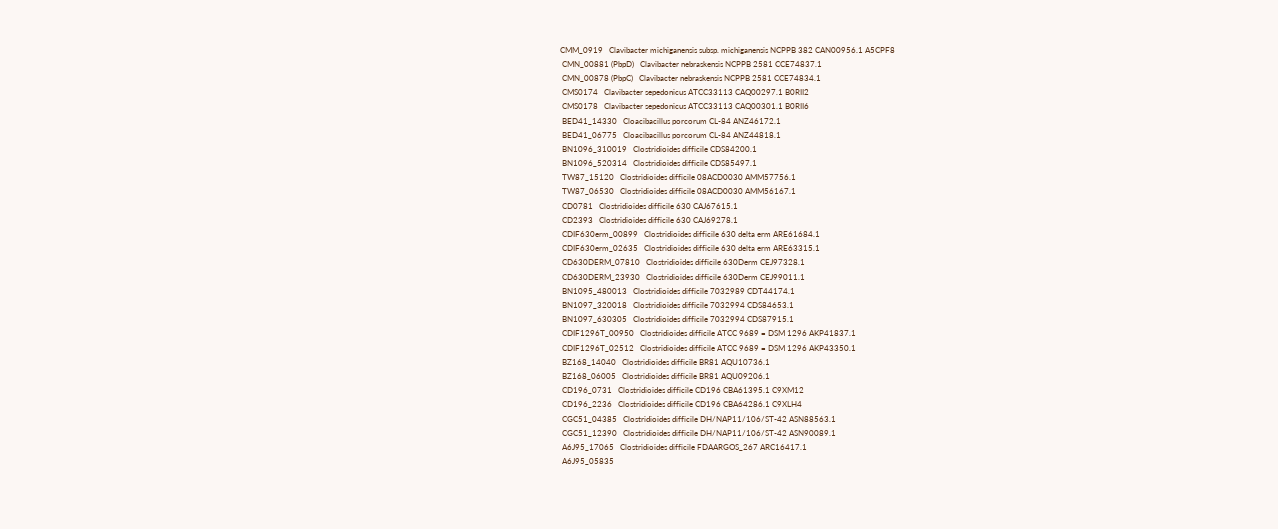CMM_0919   Clavibacter michiganensis subsp. michiganensis NCPPB 382 CAN00956.1 A5CPF8
 CMN_00881 (PbpD)   Clavibacter nebraskensis NCPPB 2581 CCE74837.1
 CMN_00878 (PbpC)   Clavibacter nebraskensis NCPPB 2581 CCE74834.1
 CMS0174   Clavibacter sepedonicus ATCC33113 CAQ00297.1 B0RII2
 CMS0178   Clavibacter sepedonicus ATCC33113 CAQ00301.1 B0RII6
 BED41_14330   Cloacibacillus porcorum CL-84 ANZ46172.1
 BED41_06775   Cloacibacillus porcorum CL-84 ANZ44818.1
 BN1096_310019   Clostridioides difficile CDS84200.1
 BN1096_520314   Clostridioides difficile CDS85497.1
 TW87_15120   Clostridioides difficile 08ACD0030 AMM57756.1
 TW87_06530   Clostridioides difficile 08ACD0030 AMM56167.1
 CD0781   Clostridioides difficile 630 CAJ67615.1
 CD2393   Clostridioides difficile 630 CAJ69278.1
 CDIF630erm_00899   Clostridioides difficile 630 delta erm ARE61684.1
 CDIF630erm_02635   Clostridioides difficile 630 delta erm ARE63315.1
 CD630DERM_07810   Clostridioides difficile 630Derm CEJ97328.1
 CD630DERM_23930   Clostridioides difficile 630Derm CEJ99011.1
 BN1095_480013   Clostridioides difficile 7032989 CDT44174.1
 BN1097_320018   Clostridioides difficile 7032994 CDS84653.1
 BN1097_630305   Clostridioides difficile 7032994 CDS87915.1
 CDIF1296T_00950   Clostridioides difficile ATCC 9689 = DSM 1296 AKP41837.1
 CDIF1296T_02512   Clostridioides difficile ATCC 9689 = DSM 1296 AKP43350.1
 BZ168_14040   Clostridioides difficile BR81 AQU10736.1
 BZ168_06005   Clostridioides difficile BR81 AQU09206.1
 CD196_0731   Clostridioides difficile CD196 CBA61395.1 C9XM12
 CD196_2236   Clostridioides difficile CD196 CBA64286.1 C9XLH4
 CGC51_04385   Clostridioides difficile DH/NAP11/106/ST-42 ASN88563.1
 CGC51_12390   Clostridioides difficile DH/NAP11/106/ST-42 ASN90089.1
 A6J95_17065   Clostridioides difficile FDAARGOS_267 ARC16417.1
 A6J95_05835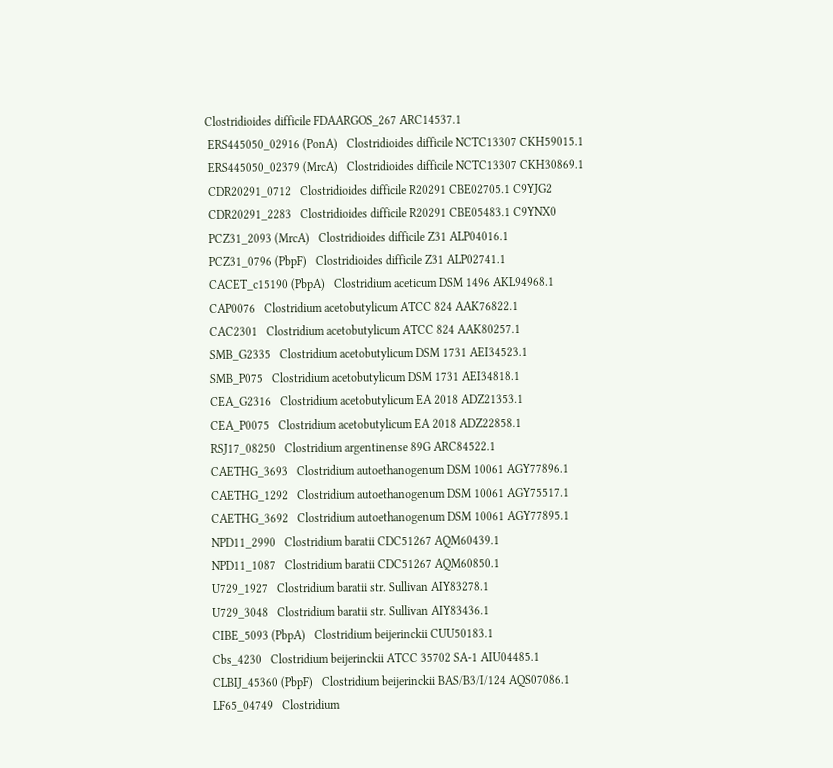Clostridioides difficile FDAARGOS_267 ARC14537.1
 ERS445050_02916 (PonA)   Clostridioides difficile NCTC13307 CKH59015.1
 ERS445050_02379 (MrcA)   Clostridioides difficile NCTC13307 CKH30869.1
 CDR20291_0712   Clostridioides difficile R20291 CBE02705.1 C9YJG2
 CDR20291_2283   Clostridioides difficile R20291 CBE05483.1 C9YNX0
 PCZ31_2093 (MrcA)   Clostridioides difficile Z31 ALP04016.1
 PCZ31_0796 (PbpF)   Clostridioides difficile Z31 ALP02741.1
 CACET_c15190 (PbpA)   Clostridium aceticum DSM 1496 AKL94968.1
 CAP0076   Clostridium acetobutylicum ATCC 824 AAK76822.1
 CAC2301   Clostridium acetobutylicum ATCC 824 AAK80257.1
 SMB_G2335   Clostridium acetobutylicum DSM 1731 AEI34523.1
 SMB_P075   Clostridium acetobutylicum DSM 1731 AEI34818.1
 CEA_G2316   Clostridium acetobutylicum EA 2018 ADZ21353.1
 CEA_P0075   Clostridium acetobutylicum EA 2018 ADZ22858.1
 RSJ17_08250   Clostridium argentinense 89G ARC84522.1
 CAETHG_3693   Clostridium autoethanogenum DSM 10061 AGY77896.1
 CAETHG_1292   Clostridium autoethanogenum DSM 10061 AGY75517.1
 CAETHG_3692   Clostridium autoethanogenum DSM 10061 AGY77895.1
 NPD11_2990   Clostridium baratii CDC51267 AQM60439.1
 NPD11_1087   Clostridium baratii CDC51267 AQM60850.1
 U729_1927   Clostridium baratii str. Sullivan AIY83278.1
 U729_3048   Clostridium baratii str. Sullivan AIY83436.1
 CIBE_5093 (PbpA)   Clostridium beijerinckii CUU50183.1
 Cbs_4230   Clostridium beijerinckii ATCC 35702 SA-1 AIU04485.1
 CLBIJ_45360 (PbpF)   Clostridium beijerinckii BAS/B3/I/124 AQS07086.1
 LF65_04749   Clostridium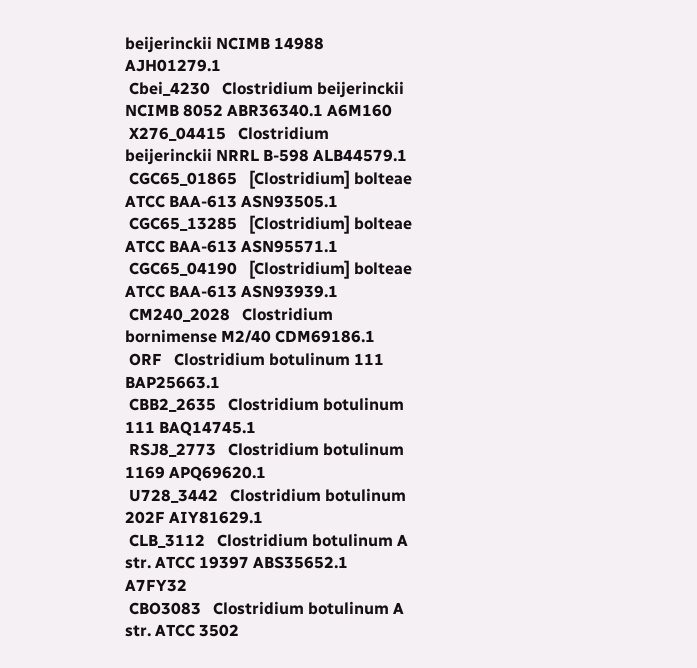beijerinckii NCIMB 14988 AJH01279.1
 Cbei_4230   Clostridium beijerinckii NCIMB 8052 ABR36340.1 A6M160
 X276_04415   Clostridium beijerinckii NRRL B-598 ALB44579.1
 CGC65_01865   [Clostridium] bolteae ATCC BAA-613 ASN93505.1
 CGC65_13285   [Clostridium] bolteae ATCC BAA-613 ASN95571.1
 CGC65_04190   [Clostridium] bolteae ATCC BAA-613 ASN93939.1
 CM240_2028   Clostridium bornimense M2/40 CDM69186.1
 ORF   Clostridium botulinum 111 BAP25663.1
 CBB2_2635   Clostridium botulinum 111 BAQ14745.1
 RSJ8_2773   Clostridium botulinum 1169 APQ69620.1
 U728_3442   Clostridium botulinum 202F AIY81629.1
 CLB_3112   Clostridium botulinum A str. ATCC 19397 ABS35652.1 A7FY32
 CBO3083   Clostridium botulinum A str. ATCC 3502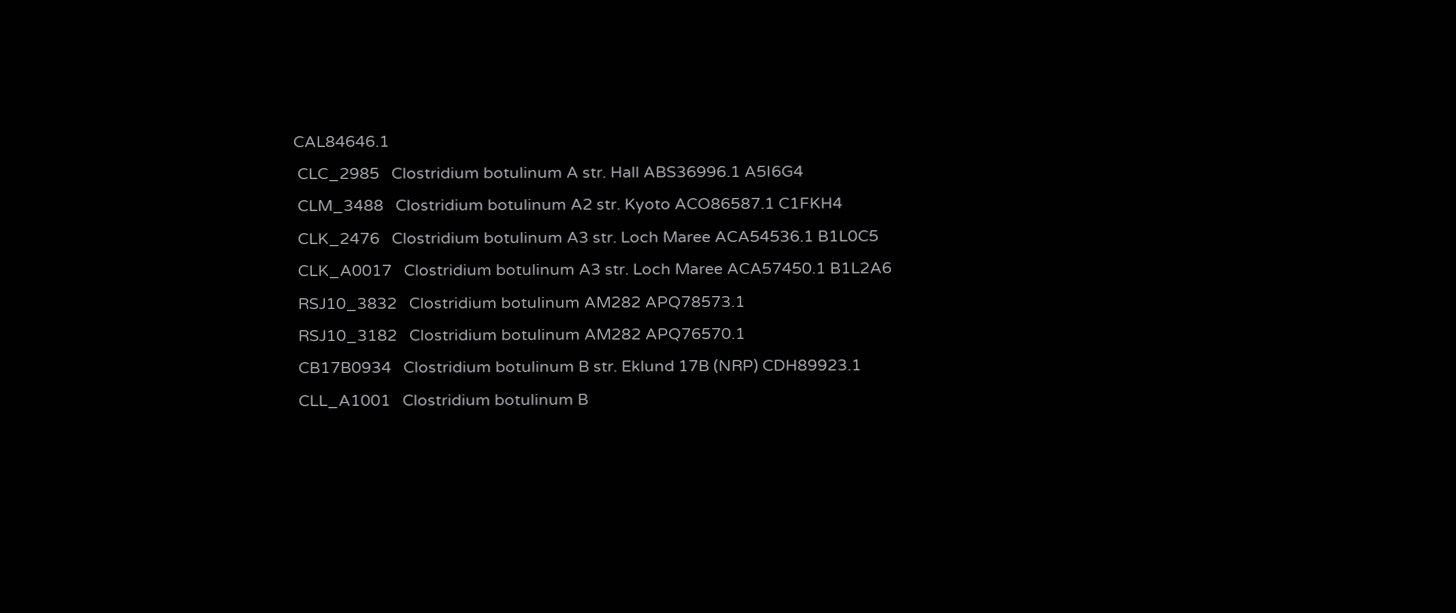CAL84646.1
 CLC_2985   Clostridium botulinum A str. Hall ABS36996.1 A5I6G4
 CLM_3488   Clostridium botulinum A2 str. Kyoto ACO86587.1 C1FKH4
 CLK_2476   Clostridium botulinum A3 str. Loch Maree ACA54536.1 B1L0C5
 CLK_A0017   Clostridium botulinum A3 str. Loch Maree ACA57450.1 B1L2A6
 RSJ10_3832   Clostridium botulinum AM282 APQ78573.1
 RSJ10_3182   Clostridium botulinum AM282 APQ76570.1
 CB17B0934   Clostridium botulinum B str. Eklund 17B (NRP) CDH89923.1
 CLL_A1001   Clostridium botulinum B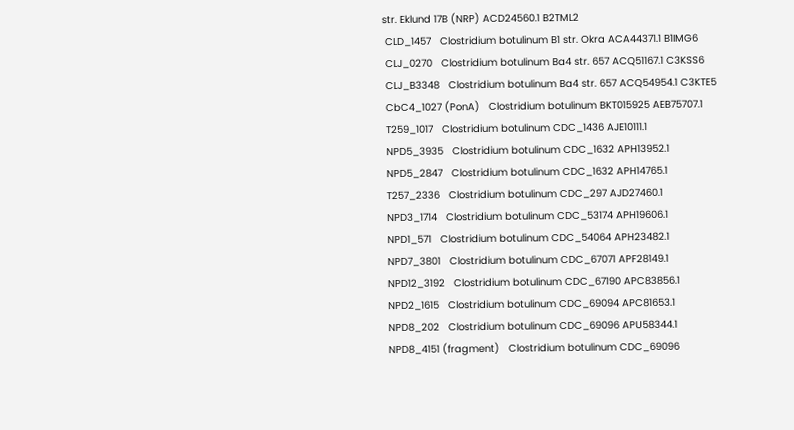str. Eklund 17B (NRP) ACD24560.1 B2TML2
 CLD_1457   Clostridium botulinum B1 str. Okra ACA44371.1 B1IMG6
 CLJ_0270   Clostridium botulinum Ba4 str. 657 ACQ51167.1 C3KSS6
 CLJ_B3348   Clostridium botulinum Ba4 str. 657 ACQ54954.1 C3KTE5
 CbC4_1027 (PonA)   Clostridium botulinum BKT015925 AEB75707.1
 T259_1017   Clostridium botulinum CDC_1436 AJE10111.1
 NPD5_3935   Clostridium botulinum CDC_1632 APH13952.1
 NPD5_2847   Clostridium botulinum CDC_1632 APH14765.1
 T257_2336   Clostridium botulinum CDC_297 AJD27460.1
 NPD3_1714   Clostridium botulinum CDC_53174 APH19606.1
 NPD1_571   Clostridium botulinum CDC_54064 APH23482.1
 NPD7_3801   Clostridium botulinum CDC_67071 APF28149.1
 NPD12_3192   Clostridium botulinum CDC_67190 APC83856.1
 NPD2_1615   Clostridium botulinum CDC_69094 APC81653.1
 NPD8_202   Clostridium botulinum CDC_69096 APU58344.1
 NPD8_4151 (fragment)   Clostridium botulinum CDC_69096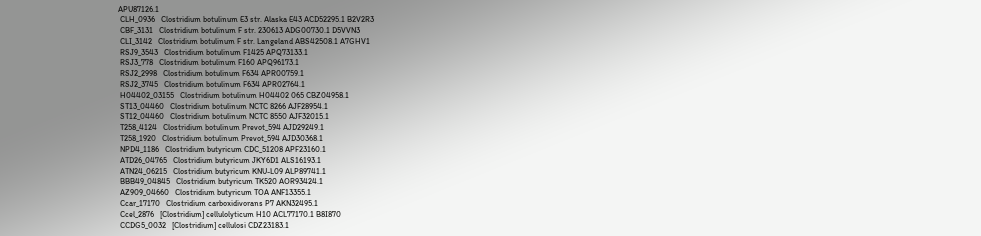APU87126.1
 CLH_0936   Clostridium botulinum E3 str. Alaska E43 ACD52295.1 B2V2R3
 CBF_3131   Clostridium botulinum F str. 230613 ADG00730.1 D5VVN3
 CLI_3142   Clostridium botulinum F str. Langeland ABS42508.1 A7GHV1
 RSJ9_3543   Clostridium botulinum F1425 APQ73133.1
 RSJ3_778   Clostridium botulinum F160 APQ96173.1
 RSJ2_2998   Clostridium botulinum F634 APR00759.1
 RSJ2_3745   Clostridium botulinum F634 APR02764.1
 H04402_03155   Clostridium botulinum H04402 065 CBZ04958.1
 ST13_04460   Clostridium botulinum NCTC 8266 AJF28954.1
 ST12_04460   Clostridium botulinum NCTC 8550 AJF32015.1
 T258_4124   Clostridium botulinum Prevot_594 AJD29249.1
 T258_1920   Clostridium botulinum Prevot_594 AJD30368.1
 NPD4_1186   Clostridium butyricum CDC_51208 APF23160.1
 ATD26_04765   Clostridium butyricum JKY6D1 ALS16193.1
 ATN24_06215   Clostridium butyricum KNU-L09 ALP89741.1
 BBB49_04845   Clostridium butyricum TK520 AOR93424.1
 AZ909_04660   Clostridium butyricum TOA ANF13355.1
 Ccar_17170   Clostridium carboxidivorans P7 AKN32495.1
 Ccel_2876   [Clostridium] cellulolyticum H10 ACL77170.1 B8I870
 CCDG5_0032   [Clostridium] cellulosi CDZ23183.1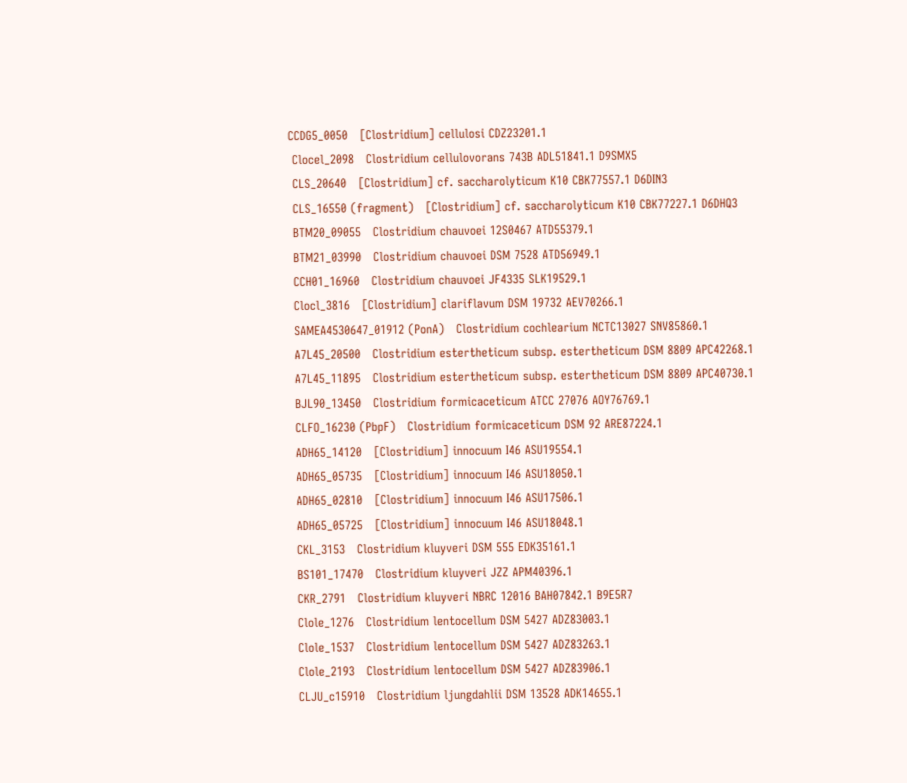CCDG5_0050   [Clostridium] cellulosi CDZ23201.1
 Clocel_2098   Clostridium cellulovorans 743B ADL51841.1 D9SMX5
 CLS_20640   [Clostridium] cf. saccharolyticum K10 CBK77557.1 D6DIN3
 CLS_16550 (fragment)   [Clostridium] cf. saccharolyticum K10 CBK77227.1 D6DHQ3
 BTM20_09055   Clostridium chauvoei 12S0467 ATD55379.1
 BTM21_03990   Clostridium chauvoei DSM 7528 ATD56949.1
 CCH01_16960   Clostridium chauvoei JF4335 SLK19529.1
 Clocl_3816   [Clostridium] clariflavum DSM 19732 AEV70266.1
 SAMEA4530647_01912 (PonA)   Clostridium cochlearium NCTC13027 SNV85860.1
 A7L45_20500   Clostridium estertheticum subsp. estertheticum DSM 8809 APC42268.1
 A7L45_11895   Clostridium estertheticum subsp. estertheticum DSM 8809 APC40730.1
 BJL90_13450   Clostridium formicaceticum ATCC 27076 AOY76769.1
 CLFO_16230 (PbpF)   Clostridium formicaceticum DSM 92 ARE87224.1
 ADH65_14120   [Clostridium] innocuum I46 ASU19554.1
 ADH65_05735   [Clostridium] innocuum I46 ASU18050.1
 ADH65_02810   [Clostridium] innocuum I46 ASU17506.1
 ADH65_05725   [Clostridium] innocuum I46 ASU18048.1
 CKL_3153   Clostridium kluyveri DSM 555 EDK35161.1
 BS101_17470   Clostridium kluyveri JZZ APM40396.1
 CKR_2791   Clostridium kluyveri NBRC 12016 BAH07842.1 B9E5R7
 Clole_1276   Clostridium lentocellum DSM 5427 ADZ83003.1
 Clole_1537   Clostridium lentocellum DSM 5427 ADZ83263.1
 Clole_2193   Clostridium lentocellum DSM 5427 ADZ83906.1
 CLJU_c15910   Clostridium ljungdahlii DSM 13528 ADK14655.1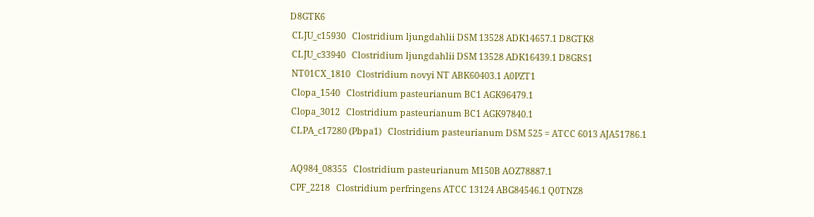D8GTK6
 CLJU_c15930   Clostridium ljungdahlii DSM 13528 ADK14657.1 D8GTK8
 CLJU_c33940   Clostridium ljungdahlii DSM 13528 ADK16439.1 D8GRS1
 NT01CX_1810   Clostridium novyi NT ABK60403.1 A0PZT1
 Clopa_1540   Clostridium pasteurianum BC1 AGK96479.1
 Clopa_3012   Clostridium pasteurianum BC1 AGK97840.1
 CLPA_c17280 (Pbpa1)   Clostridium pasteurianum DSM 525 = ATCC 6013 AJA51786.1

 AQ984_08355   Clostridium pasteurianum M150B AOZ78887.1
 CPF_2218   Clostridium perfringens ATCC 13124 ABG84546.1 Q0TNZ8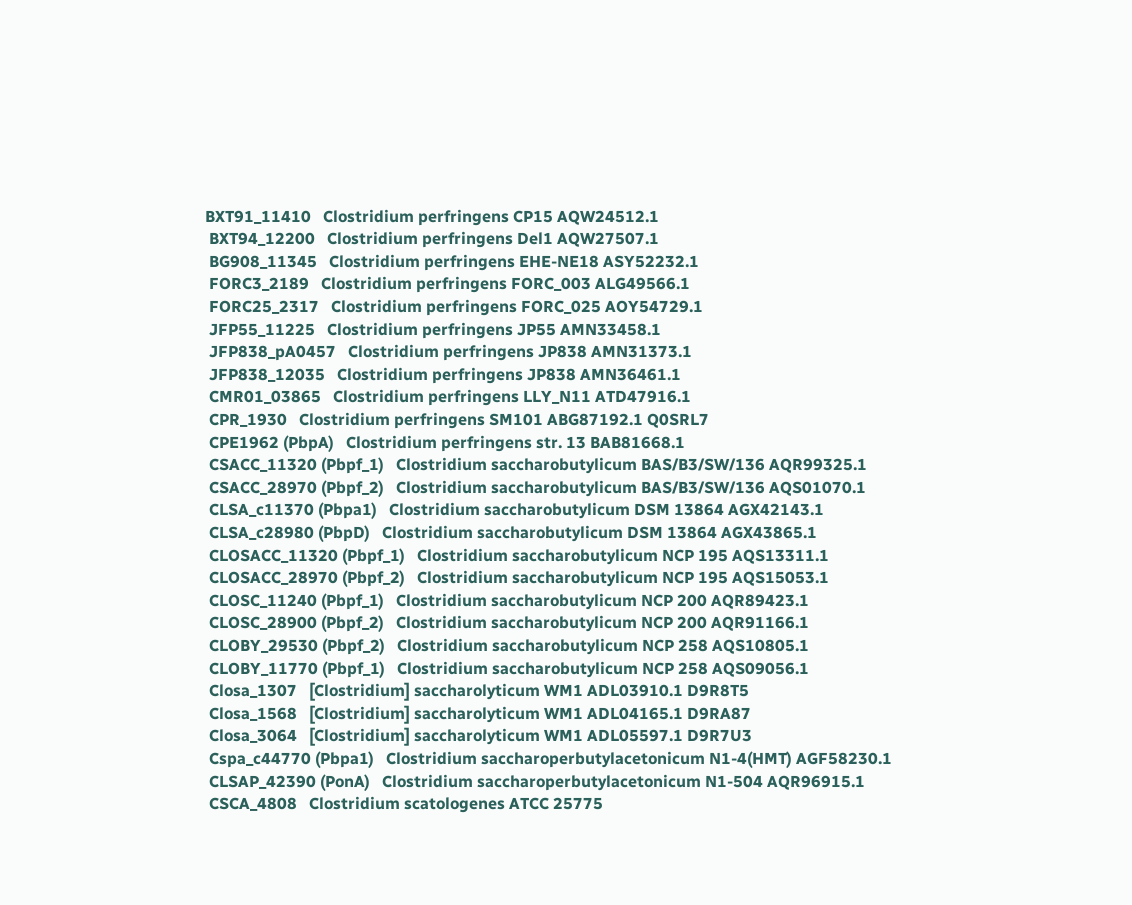BXT91_11410   Clostridium perfringens CP15 AQW24512.1
 BXT94_12200   Clostridium perfringens Del1 AQW27507.1
 BG908_11345   Clostridium perfringens EHE-NE18 ASY52232.1
 FORC3_2189   Clostridium perfringens FORC_003 ALG49566.1
 FORC25_2317   Clostridium perfringens FORC_025 AOY54729.1
 JFP55_11225   Clostridium perfringens JP55 AMN33458.1
 JFP838_pA0457   Clostridium perfringens JP838 AMN31373.1
 JFP838_12035   Clostridium perfringens JP838 AMN36461.1
 CMR01_03865   Clostridium perfringens LLY_N11 ATD47916.1
 CPR_1930   Clostridium perfringens SM101 ABG87192.1 Q0SRL7
 CPE1962 (PbpA)   Clostridium perfringens str. 13 BAB81668.1
 CSACC_11320 (Pbpf_1)   Clostridium saccharobutylicum BAS/B3/SW/136 AQR99325.1
 CSACC_28970 (Pbpf_2)   Clostridium saccharobutylicum BAS/B3/SW/136 AQS01070.1
 CLSA_c11370 (Pbpa1)   Clostridium saccharobutylicum DSM 13864 AGX42143.1
 CLSA_c28980 (PbpD)   Clostridium saccharobutylicum DSM 13864 AGX43865.1
 CLOSACC_11320 (Pbpf_1)   Clostridium saccharobutylicum NCP 195 AQS13311.1
 CLOSACC_28970 (Pbpf_2)   Clostridium saccharobutylicum NCP 195 AQS15053.1
 CLOSC_11240 (Pbpf_1)   Clostridium saccharobutylicum NCP 200 AQR89423.1
 CLOSC_28900 (Pbpf_2)   Clostridium saccharobutylicum NCP 200 AQR91166.1
 CLOBY_29530 (Pbpf_2)   Clostridium saccharobutylicum NCP 258 AQS10805.1
 CLOBY_11770 (Pbpf_1)   Clostridium saccharobutylicum NCP 258 AQS09056.1
 Closa_1307   [Clostridium] saccharolyticum WM1 ADL03910.1 D9R8T5
 Closa_1568   [Clostridium] saccharolyticum WM1 ADL04165.1 D9RA87
 Closa_3064   [Clostridium] saccharolyticum WM1 ADL05597.1 D9R7U3
 Cspa_c44770 (Pbpa1)   Clostridium saccharoperbutylacetonicum N1-4(HMT) AGF58230.1
 CLSAP_42390 (PonA)   Clostridium saccharoperbutylacetonicum N1-504 AQR96915.1
 CSCA_4808   Clostridium scatologenes ATCC 25775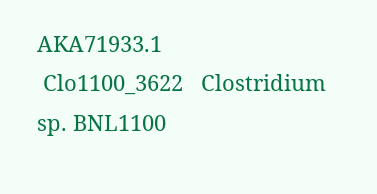AKA71933.1
 Clo1100_3622   Clostridium sp. BNL1100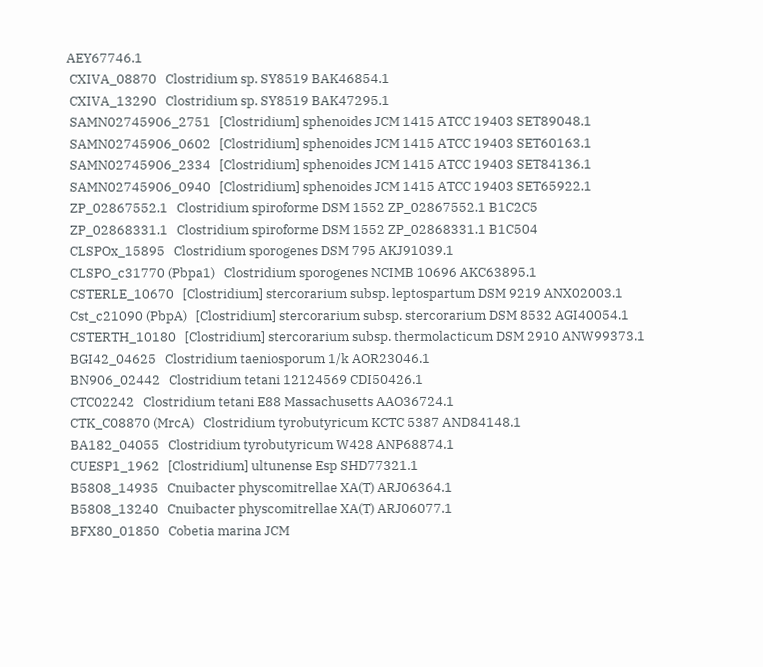AEY67746.1
 CXIVA_08870   Clostridium sp. SY8519 BAK46854.1
 CXIVA_13290   Clostridium sp. SY8519 BAK47295.1
 SAMN02745906_2751   [Clostridium] sphenoides JCM 1415 ATCC 19403 SET89048.1
 SAMN02745906_0602   [Clostridium] sphenoides JCM 1415 ATCC 19403 SET60163.1
 SAMN02745906_2334   [Clostridium] sphenoides JCM 1415 ATCC 19403 SET84136.1
 SAMN02745906_0940   [Clostridium] sphenoides JCM 1415 ATCC 19403 SET65922.1
 ZP_02867552.1   Clostridium spiroforme DSM 1552 ZP_02867552.1 B1C2C5
 ZP_02868331.1   Clostridium spiroforme DSM 1552 ZP_02868331.1 B1C504
 CLSPOx_15895   Clostridium sporogenes DSM 795 AKJ91039.1
 CLSPO_c31770 (Pbpa1)   Clostridium sporogenes NCIMB 10696 AKC63895.1
 CSTERLE_10670   [Clostridium] stercorarium subsp. leptospartum DSM 9219 ANX02003.1
 Cst_c21090 (PbpA)   [Clostridium] stercorarium subsp. stercorarium DSM 8532 AGI40054.1
 CSTERTH_10180   [Clostridium] stercorarium subsp. thermolacticum DSM 2910 ANW99373.1
 BGI42_04625   Clostridium taeniosporum 1/k AOR23046.1
 BN906_02442   Clostridium tetani 12124569 CDI50426.1
 CTC02242   Clostridium tetani E88 Massachusetts AAO36724.1
 CTK_C08870 (MrcA)   Clostridium tyrobutyricum KCTC 5387 AND84148.1
 BA182_04055   Clostridium tyrobutyricum W428 ANP68874.1
 CUESP1_1962   [Clostridium] ultunense Esp SHD77321.1
 B5808_14935   Cnuibacter physcomitrellae XA(T) ARJ06364.1
 B5808_13240   Cnuibacter physcomitrellae XA(T) ARJ06077.1
 BFX80_01850   Cobetia marina JCM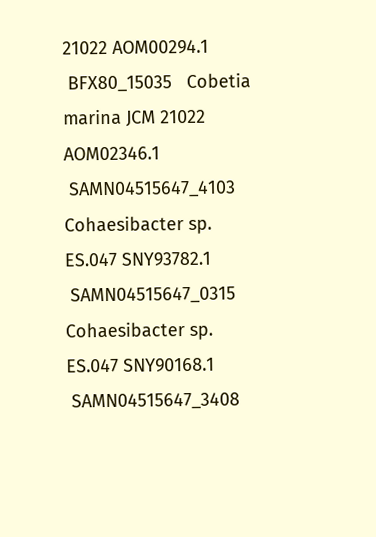21022 AOM00294.1
 BFX80_15035   Cobetia marina JCM 21022 AOM02346.1
 SAMN04515647_4103   Cohaesibacter sp. ES.047 SNY93782.1
 SAMN04515647_0315   Cohaesibacter sp. ES.047 SNY90168.1
 SAMN04515647_3408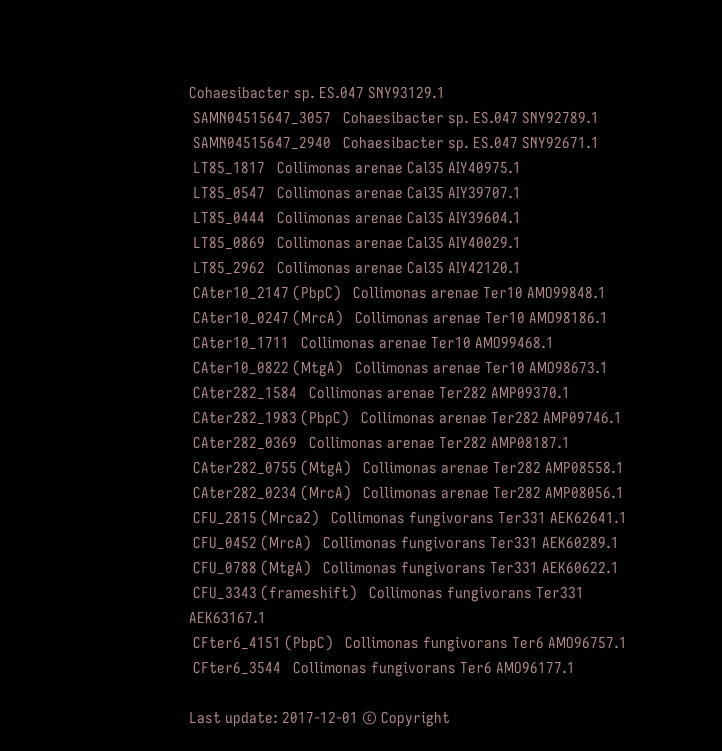Cohaesibacter sp. ES.047 SNY93129.1
 SAMN04515647_3057   Cohaesibacter sp. ES.047 SNY92789.1
 SAMN04515647_2940   Cohaesibacter sp. ES.047 SNY92671.1
 LT85_1817   Collimonas arenae Cal35 AIY40975.1
 LT85_0547   Collimonas arenae Cal35 AIY39707.1
 LT85_0444   Collimonas arenae Cal35 AIY39604.1
 LT85_0869   Collimonas arenae Cal35 AIY40029.1
 LT85_2962   Collimonas arenae Cal35 AIY42120.1
 CAter10_2147 (PbpC)   Collimonas arenae Ter10 AMO99848.1
 CAter10_0247 (MrcA)   Collimonas arenae Ter10 AMO98186.1
 CAter10_1711   Collimonas arenae Ter10 AMO99468.1
 CAter10_0822 (MtgA)   Collimonas arenae Ter10 AMO98673.1
 CAter282_1584   Collimonas arenae Ter282 AMP09370.1
 CAter282_1983 (PbpC)   Collimonas arenae Ter282 AMP09746.1
 CAter282_0369   Collimonas arenae Ter282 AMP08187.1
 CAter282_0755 (MtgA)   Collimonas arenae Ter282 AMP08558.1
 CAter282_0234 (MrcA)   Collimonas arenae Ter282 AMP08056.1
 CFU_2815 (Mrca2)   Collimonas fungivorans Ter331 AEK62641.1
 CFU_0452 (MrcA)   Collimonas fungivorans Ter331 AEK60289.1
 CFU_0788 (MtgA)   Collimonas fungivorans Ter331 AEK60622.1
 CFU_3343 (frameshift)   Collimonas fungivorans Ter331 AEK63167.1
 CFter6_4151 (PbpC)   Collimonas fungivorans Ter6 AMO96757.1
 CFter6_3544   Collimonas fungivorans Ter6 AMO96177.1

Last update: 2017-12-01 © Copyright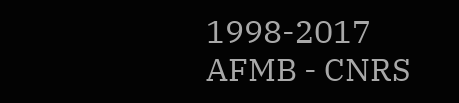1998-2017
AFMB - CNRS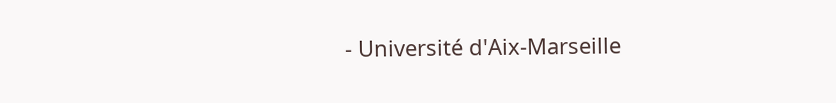- Université d'Aix-Marseille